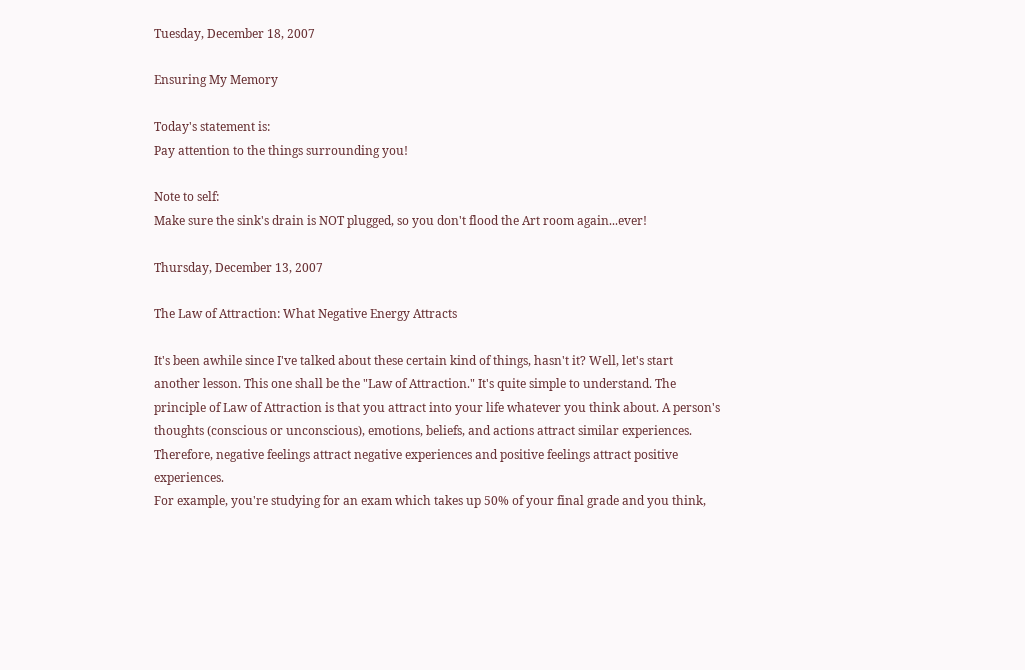Tuesday, December 18, 2007

Ensuring My Memory

Today's statement is:
Pay attention to the things surrounding you!

Note to self:
Make sure the sink's drain is NOT plugged, so you don't flood the Art room again...ever!

Thursday, December 13, 2007

The Law of Attraction: What Negative Energy Attracts

It's been awhile since I've talked about these certain kind of things, hasn't it? Well, let's start another lesson. This one shall be the "Law of Attraction." It's quite simple to understand. The principle of Law of Attraction is that you attract into your life whatever you think about. A person's thoughts (conscious or unconscious), emotions, beliefs, and actions attract similar experiences. Therefore, negative feelings attract negative experiences and positive feelings attract positive experiences.
For example, you're studying for an exam which takes up 50% of your final grade and you think,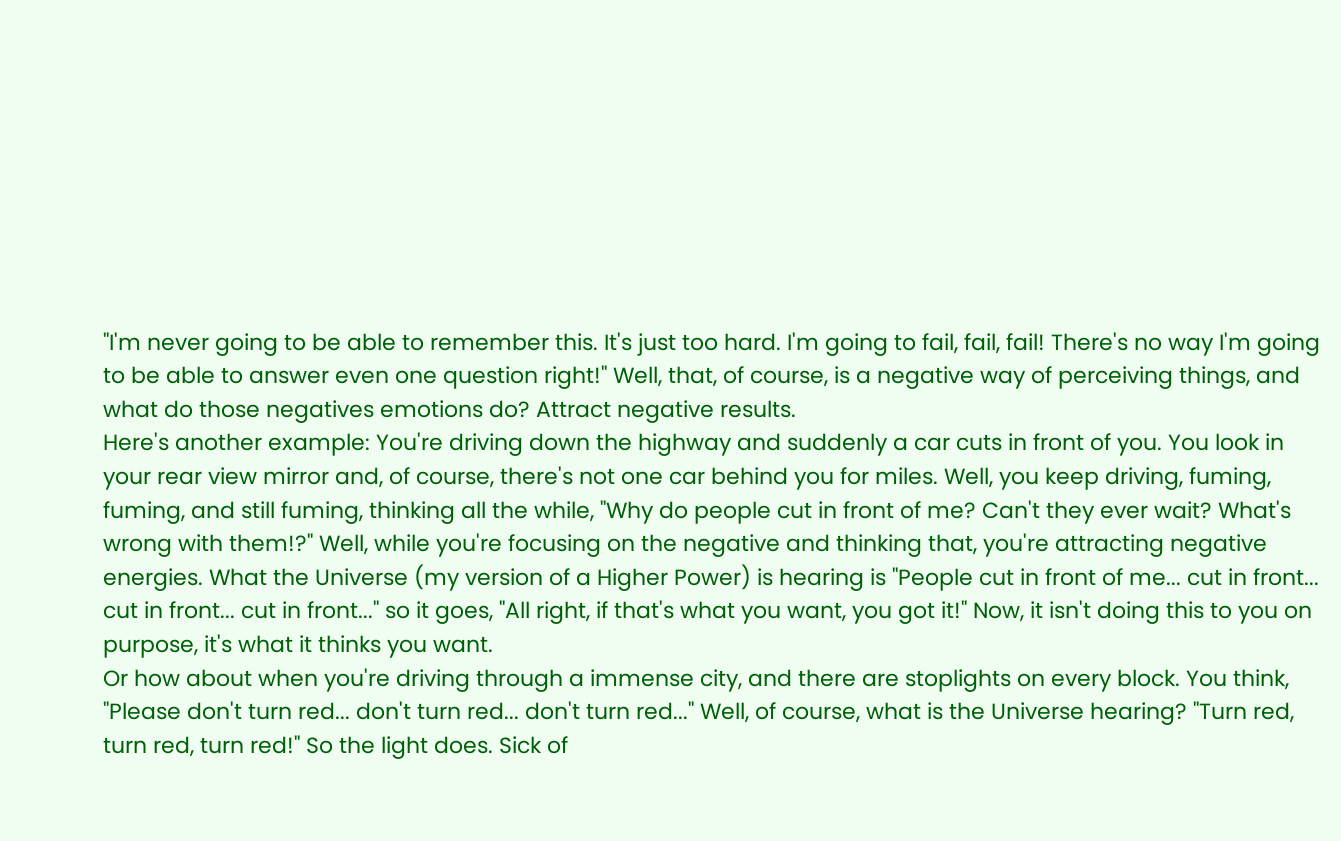"I'm never going to be able to remember this. It's just too hard. I'm going to fail, fail, fail! There's no way I'm going to be able to answer even one question right!" Well, that, of course, is a negative way of perceiving things, and what do those negatives emotions do? Attract negative results.
Here's another example: You're driving down the highway and suddenly a car cuts in front of you. You look in your rear view mirror and, of course, there's not one car behind you for miles. Well, you keep driving, fuming, fuming, and still fuming, thinking all the while, "Why do people cut in front of me? Can't they ever wait? What's wrong with them!?" Well, while you're focusing on the negative and thinking that, you're attracting negative energies. What the Universe (my version of a Higher Power) is hearing is "People cut in front of me... cut in front... cut in front... cut in front..." so it goes, "All right, if that's what you want, you got it!" Now, it isn't doing this to you on purpose, it's what it thinks you want.
Or how about when you're driving through a immense city, and there are stoplights on every block. You think, "Please don't turn red... don't turn red... don't turn red..." Well, of course, what is the Universe hearing? "Turn red, turn red, turn red!" So the light does. Sick of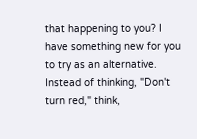that happening to you? I have something new for you to try as an alternative. Instead of thinking, "Don't turn red," think,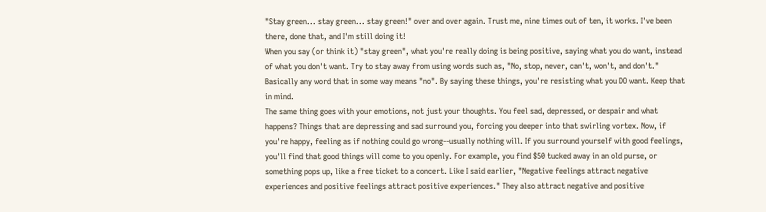"Stay green... stay green... stay green!" over and over again. Trust me, nine times out of ten, it works. I've been there, done that, and I'm still doing it!
When you say (or think it) "stay green", what you're really doing is being positive, saying what you do want, instead of what you don't want. Try to stay away from using words such as, "No, stop, never, can't, won't, and don't." Basically any word that in some way means "no". By saying these things, you're resisting what you DO want. Keep that in mind.
The same thing goes with your emotions, not just your thoughts. You feel sad, depressed, or despair and what happens? Things that are depressing and sad surround you, forcing you deeper into that swirling vortex. Now, if you're happy, feeling as if nothing could go wrong--usually nothing will. If you surround yourself with good feelings, you'll find that good things will come to you openly. For example, you find $50 tucked away in an old purse, or something pops up, like a free ticket to a concert. Like I said earlier, "Negative feelings attract negative experiences and positive feelings attract positive experiences." They also attract negative and positive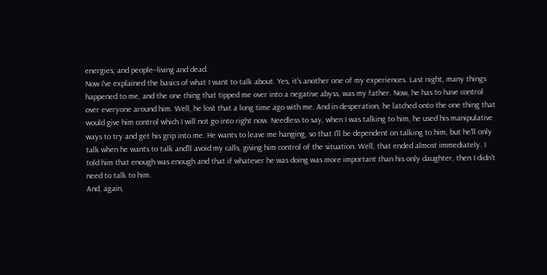energies, and people--living and dead.
Now I've explained the basics of what I want to talk about. Yes, it's another one of my experiences. Last night, many things happened to me, and the one thing that tipped me over into a negative abyss, was my father. Now, he has to have control over everyone around him. Well, he lost that a long time ago with me. And in desperation, he latched onto the one thing that would give him control which I will not go into right now. Needless to say, when I was talking to him, he used his manipulative ways to try and get his grip into me. He wants to leave me hanging, so that I'll be dependent on talking to him, but he'll only talk when he wants to talk and'll avoid my calls, giving him control of the situation. Well, that ended almost immediately. I told him that enough was enough and that if whatever he was doing was more important than his only daughter, then I didn't need to talk to him.
And, again,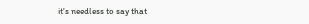it's needless to say that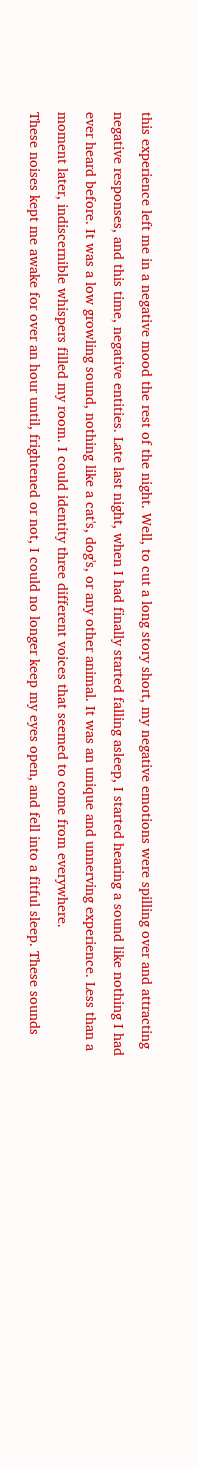this experience left me in a negative mood the rest of the night. Well, to cut a long story short, my negative emotions were spilling over and attracting negative responses, and this time, negative entities. Late last night, when I had finally started falling asleep, I started hearing a sound like nothing I had ever heard before. It was a low growling sound, nothing like a cat's, dog's, or any other animal. It was an unique and unnerving experience. Less than a moment later, indiscernible whispers filled my room. I could identity three different voices that seemed to come from everywhere.
These noises kept me awake for over an hour until, frightened or not, I could no longer keep my eyes open, and fell into a fitful sleep. These sounds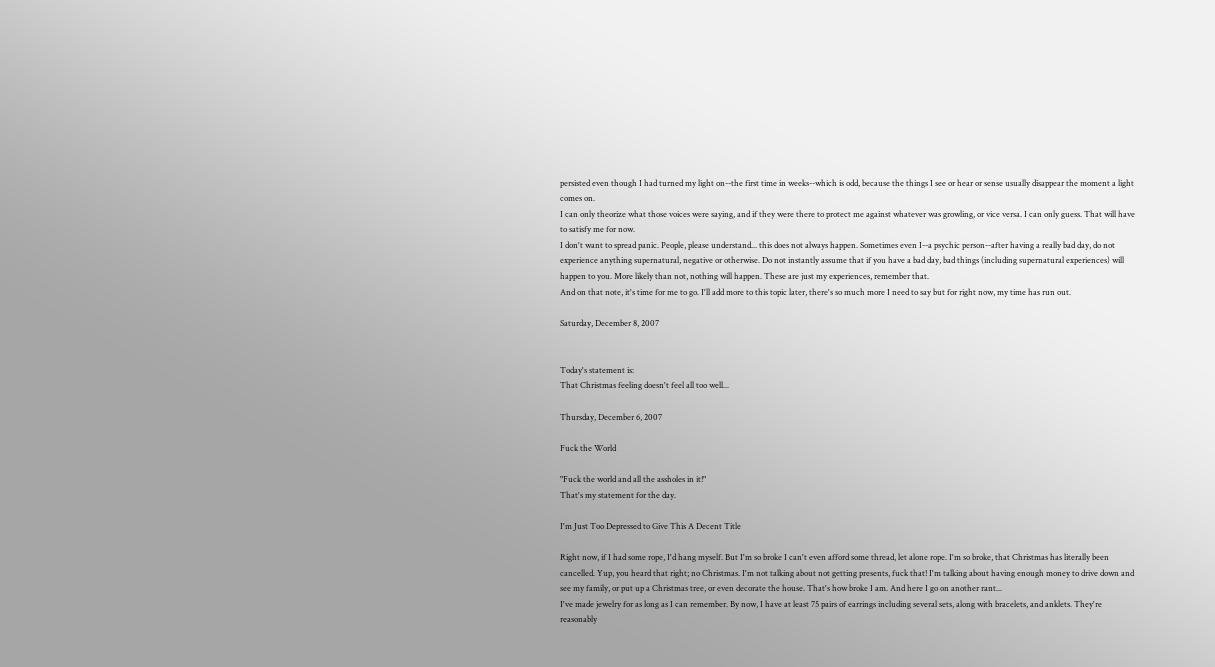persisted even though I had turned my light on--the first time in weeks--which is odd, because the things I see or hear or sense usually disappear the moment a light comes on.
I can only theorize what those voices were saying, and if they were there to protect me against whatever was growling, or vice versa. I can only guess. That will have to satisfy me for now.
I don't want to spread panic. People, please understand... this does not always happen. Sometimes even I--a psychic person--after having a really bad day, do not experience anything supernatural, negative or otherwise. Do not instantly assume that if you have a bad day, bad things (including supernatural experiences) will happen to you. More likely than not, nothing will happen. These are just my experiences, remember that.
And on that note, it's time for me to go. I'll add more to this topic later, there's so much more I need to say but for right now, my time has run out.

Saturday, December 8, 2007


Today's statement is:
That Christmas feeling doesn't feel all too well...

Thursday, December 6, 2007

Fuck the World

"Fuck the world and all the assholes in it!"
That's my statement for the day.

I'm Just Too Depressed to Give This A Decent Title

Right now, if I had some rope, I'd hang myself. But I'm so broke I can't even afford some thread, let alone rope. I'm so broke, that Christmas has literally been cancelled. Yup, you heard that right; no Christmas. I'm not talking about not getting presents, fuck that! I'm talking about having enough money to drive down and see my family, or put up a Christmas tree, or even decorate the house. That's how broke I am. And here I go on another rant...
I've made jewelry for as long as I can remember. By now, I have at least 75 pairs of earrings including several sets, along with bracelets, and anklets. They're reasonably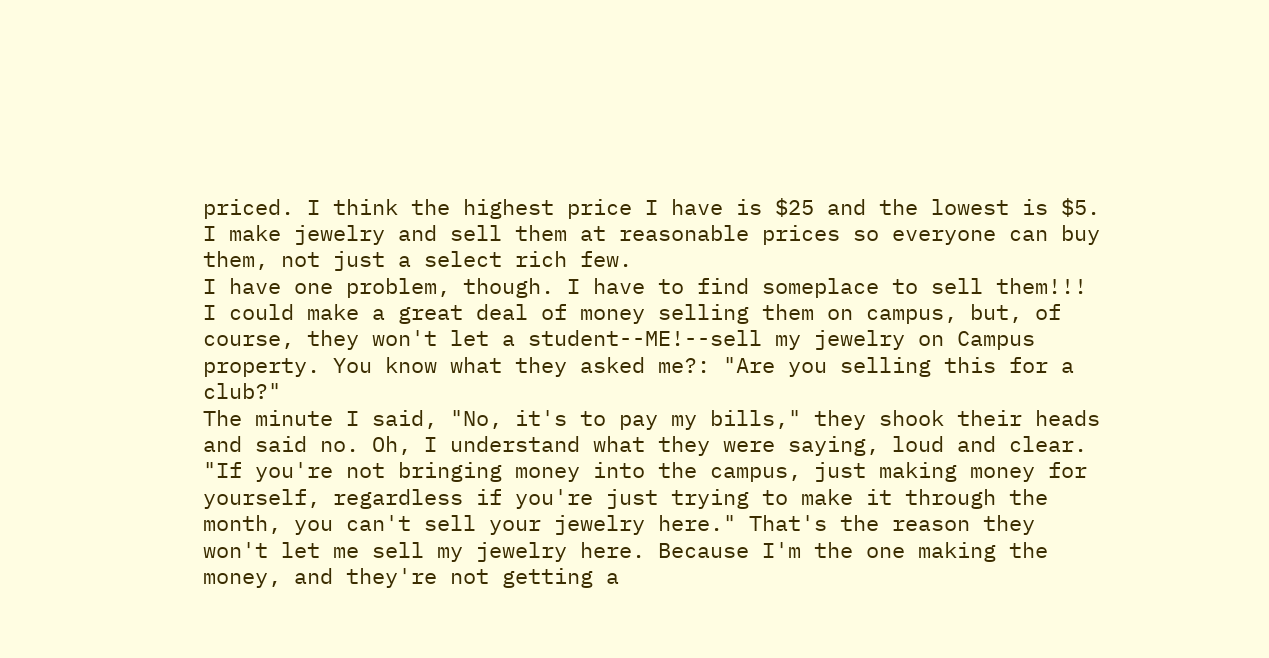priced. I think the highest price I have is $25 and the lowest is $5. I make jewelry and sell them at reasonable prices so everyone can buy them, not just a select rich few.
I have one problem, though. I have to find someplace to sell them!!! I could make a great deal of money selling them on campus, but, of course, they won't let a student--ME!--sell my jewelry on Campus property. You know what they asked me?: "Are you selling this for a club?"
The minute I said, "No, it's to pay my bills," they shook their heads and said no. Oh, I understand what they were saying, loud and clear. "If you're not bringing money into the campus, just making money for yourself, regardless if you're just trying to make it through the month, you can't sell your jewelry here." That's the reason they won't let me sell my jewelry here. Because I'm the one making the money, and they're not getting a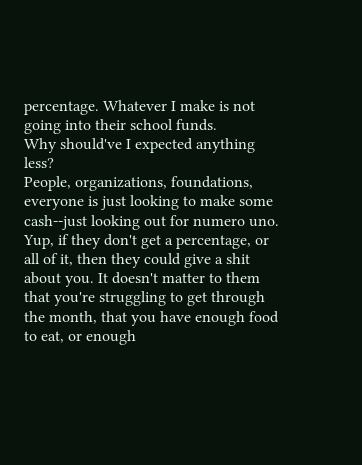percentage. Whatever I make is not going into their school funds.
Why should've I expected anything less?
People, organizations, foundations, everyone is just looking to make some cash--just looking out for numero uno. Yup, if they don't get a percentage, or all of it, then they could give a shit about you. It doesn't matter to them that you're struggling to get through the month, that you have enough food to eat, or enough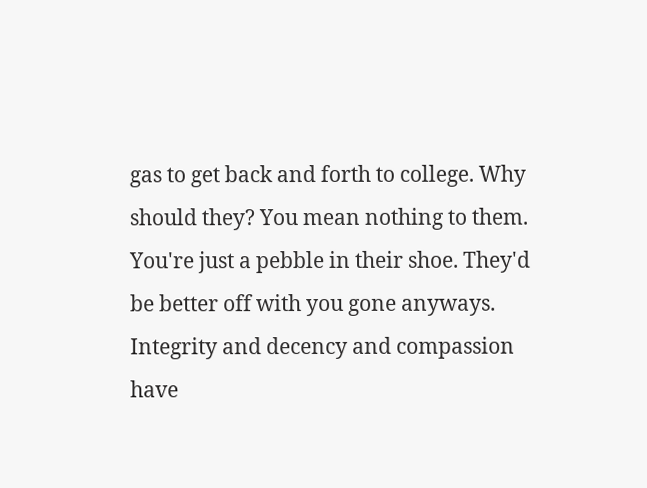gas to get back and forth to college. Why should they? You mean nothing to them. You're just a pebble in their shoe. They'd be better off with you gone anyways.
Integrity and decency and compassion have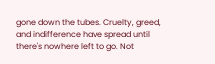gone down the tubes. Cruelty, greed, and indifference have spread until there's nowhere left to go. Not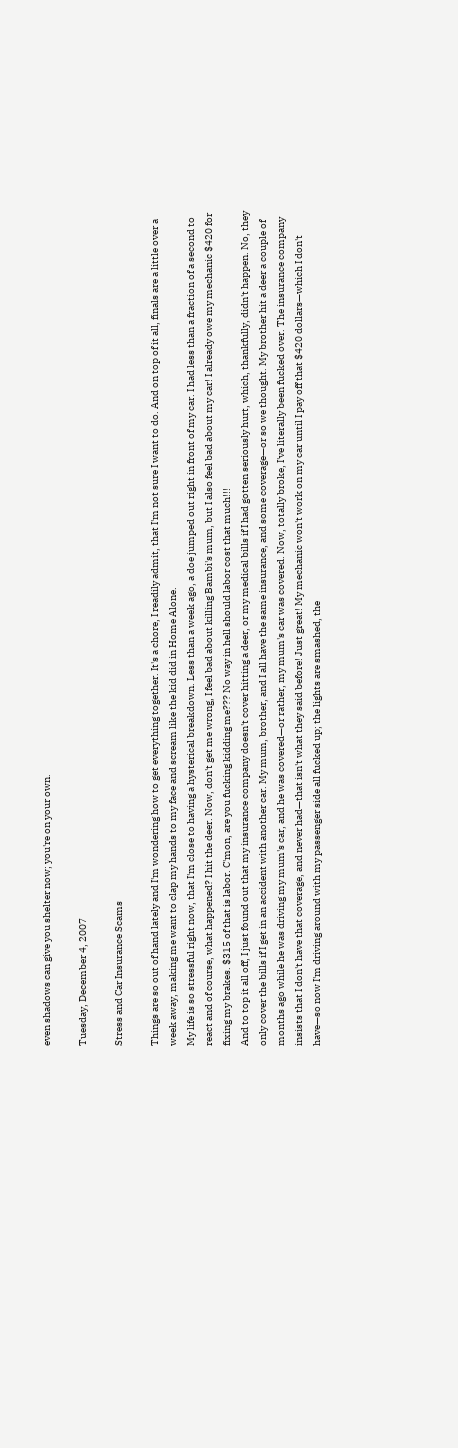even shadows can give you shelter now; you're on your own.

Tuesday, December 4, 2007

Stress and Car Insurance Scams

Things are so out of hand lately and I'm wondering how to get everything together. It's a chore, I readily admit, that I'm not sure I want to do. And on top of it all, finals are a little over a week away, making me want to clap my hands to my face and scream like the kid did in Home Alone.
My life is so stressful right now, that I'm close to having a hysterical breakdown. Less than a week ago, a doe jumped out right in front of my car. I had less than a fraction of a second to react and of course, what happened? I hit the deer. Now, don't get me wrong, I feel bad about killing Bambi's mum, but I also feel bad about my car! I already owe my mechanic $420 for fixing my brakes. $315 of that is labor. C'mon, are you fucking kidding me??? No way in hell should labor cost that much!!!
And to top it all off, I just found out that my insurance company doesn't cover hitting a deer, or my medical bills if I had gotten seriously hurt, which, thankfully, didn't happen. No, they only cover the bills if I get in an accident with another car. My mum, brother, and I all have the same insurance, and some coverage—or so we thought. My brother hit a deer a couple of months ago while he was driving my mum's car, and he was covered—or rather, my mum's car was covered. Now, totally broke, I've literally been fucked over. The insurance company insists that I don't have that coverage, and never had—that isn't what they said before! Just great! My mechanic won't work on my car until I pay off that $420 dollars—which I don't have—so now I'm driving around with my passenger side all fucked up; the lights are smashed, the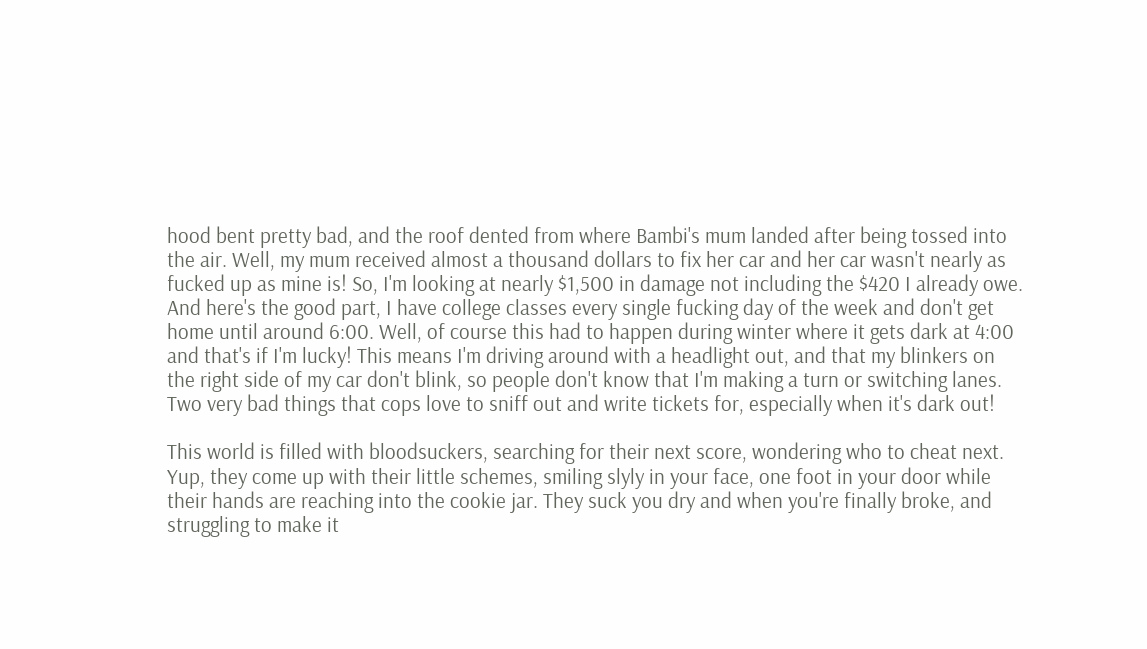hood bent pretty bad, and the roof dented from where Bambi's mum landed after being tossed into the air. Well, my mum received almost a thousand dollars to fix her car and her car wasn't nearly as fucked up as mine is! So, I'm looking at nearly $1,500 in damage not including the $420 I already owe.
And here's the good part, I have college classes every single fucking day of the week and don't get home until around 6:00. Well, of course this had to happen during winter where it gets dark at 4:00 and that's if I'm lucky! This means I'm driving around with a headlight out, and that my blinkers on the right side of my car don't blink, so people don't know that I'm making a turn or switching lanes. Two very bad things that cops love to sniff out and write tickets for, especially when it's dark out!

This world is filled with bloodsuckers, searching for their next score, wondering who to cheat next. Yup, they come up with their little schemes, smiling slyly in your face, one foot in your door while their hands are reaching into the cookie jar. They suck you dry and when you're finally broke, and struggling to make it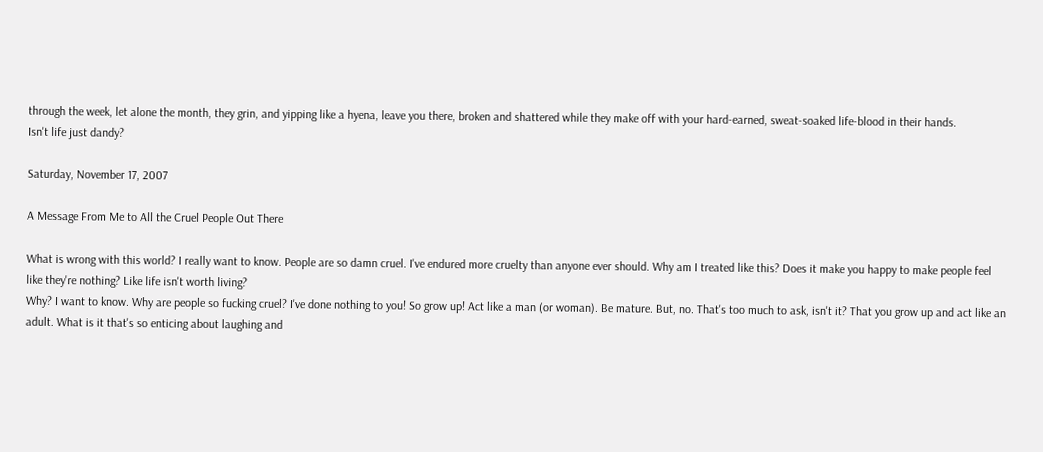through the week, let alone the month, they grin, and yipping like a hyena, leave you there, broken and shattered while they make off with your hard-earned, sweat-soaked life-blood in their hands.
Isn't life just dandy?

Saturday, November 17, 2007

A Message From Me to All the Cruel People Out There

What is wrong with this world? I really want to know. People are so damn cruel. I've endured more cruelty than anyone ever should. Why am I treated like this? Does it make you happy to make people feel like they're nothing? Like life isn't worth living?
Why? I want to know. Why are people so fucking cruel? I've done nothing to you! So grow up! Act like a man (or woman). Be mature. But, no. That's too much to ask, isn't it? That you grow up and act like an adult. What is it that's so enticing about laughing and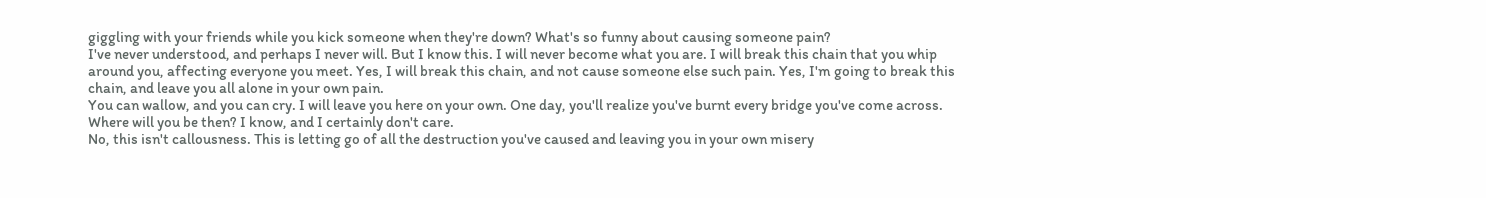giggling with your friends while you kick someone when they're down? What's so funny about causing someone pain?
I've never understood, and perhaps I never will. But I know this. I will never become what you are. I will break this chain that you whip around you, affecting everyone you meet. Yes, I will break this chain, and not cause someone else such pain. Yes, I'm going to break this chain, and leave you all alone in your own pain.
You can wallow, and you can cry. I will leave you here on your own. One day, you'll realize you've burnt every bridge you've come across. Where will you be then? I know, and I certainly don't care.
No, this isn't callousness. This is letting go of all the destruction you've caused and leaving you in your own misery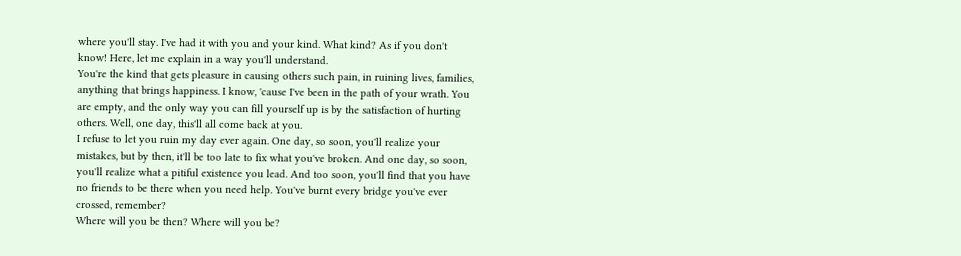where you'll stay. I've had it with you and your kind. What kind? As if you don't know! Here, let me explain in a way you'll understand.
You're the kind that gets pleasure in causing others such pain, in ruining lives, families, anything that brings happiness. I know, 'cause I've been in the path of your wrath. You are empty, and the only way you can fill yourself up is by the satisfaction of hurting others. Well, one day, this'll all come back at you.
I refuse to let you ruin my day ever again. One day, so soon, you'll realize your mistakes, but by then, it'll be too late to fix what you've broken. And one day, so soon, you'll realize what a pitiful existence you lead. And too soon, you'll find that you have no friends to be there when you need help. You've burnt every bridge you've ever crossed, remember?
Where will you be then? Where will you be?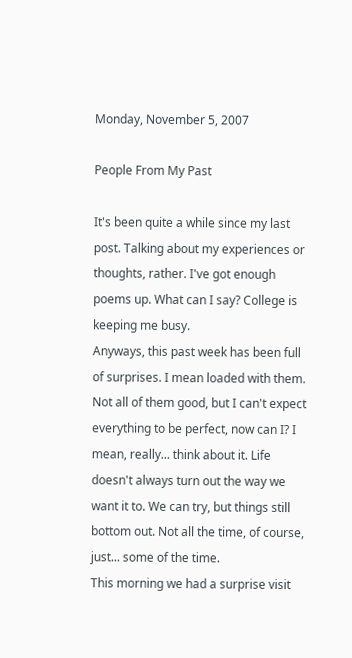Monday, November 5, 2007

People From My Past

It's been quite a while since my last post. Talking about my experiences or thoughts, rather. I've got enough poems up. What can I say? College is keeping me busy.
Anyways, this past week has been full of surprises. I mean loaded with them. Not all of them good, but I can't expect everything to be perfect, now can I? I mean, really... think about it. Life doesn't always turn out the way we want it to. We can try, but things still bottom out. Not all the time, of course, just... some of the time.
This morning we had a surprise visit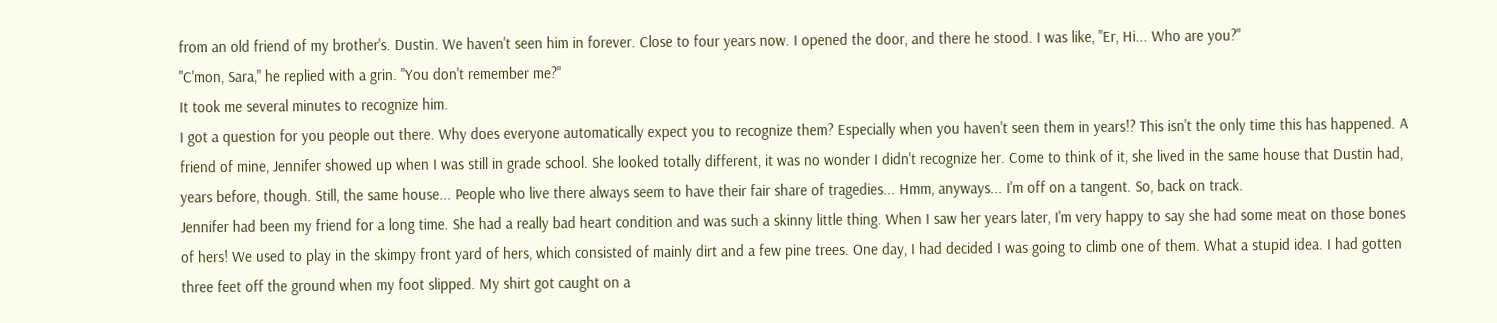from an old friend of my brother's. Dustin. We haven't seen him in forever. Close to four years now. I opened the door, and there he stood. I was like, "Er, Hi... Who are you?"
"C'mon, Sara," he replied with a grin. "You don't remember me?"
It took me several minutes to recognize him.
I got a question for you people out there. Why does everyone automatically expect you to recognize them? Especially when you haven't seen them in years!? This isn't the only time this has happened. A friend of mine, Jennifer showed up when I was still in grade school. She looked totally different, it was no wonder I didn't recognize her. Come to think of it, she lived in the same house that Dustin had, years before, though. Still, the same house... People who live there always seem to have their fair share of tragedies... Hmm, anyways... I'm off on a tangent. So, back on track.
Jennifer had been my friend for a long time. She had a really bad heart condition and was such a skinny little thing. When I saw her years later, I'm very happy to say she had some meat on those bones of hers! We used to play in the skimpy front yard of hers, which consisted of mainly dirt and a few pine trees. One day, I had decided I was going to climb one of them. What a stupid idea. I had gotten three feet off the ground when my foot slipped. My shirt got caught on a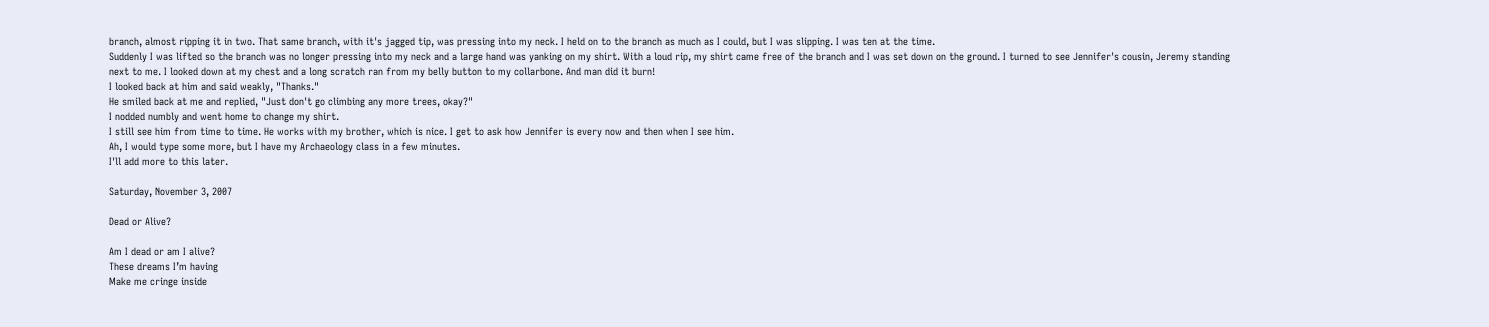branch, almost ripping it in two. That same branch, with it's jagged tip, was pressing into my neck. I held on to the branch as much as I could, but I was slipping. I was ten at the time.
Suddenly I was lifted so the branch was no longer pressing into my neck and a large hand was yanking on my shirt. With a loud rip, my shirt came free of the branch and I was set down on the ground. I turned to see Jennifer's cousin, Jeremy standing next to me. I looked down at my chest and a long scratch ran from my belly button to my collarbone. And man did it burn!
I looked back at him and said weakly, "Thanks."
He smiled back at me and replied, "Just don't go climbing any more trees, okay?"
I nodded numbly and went home to change my shirt.
I still see him from time to time. He works with my brother, which is nice. I get to ask how Jennifer is every now and then when I see him.
Ah, I would type some more, but I have my Archaeology class in a few minutes.
I'll add more to this later.

Saturday, November 3, 2007

Dead or Alive?

Am I dead or am I alive?
These dreams I’m having
Make me cringe inside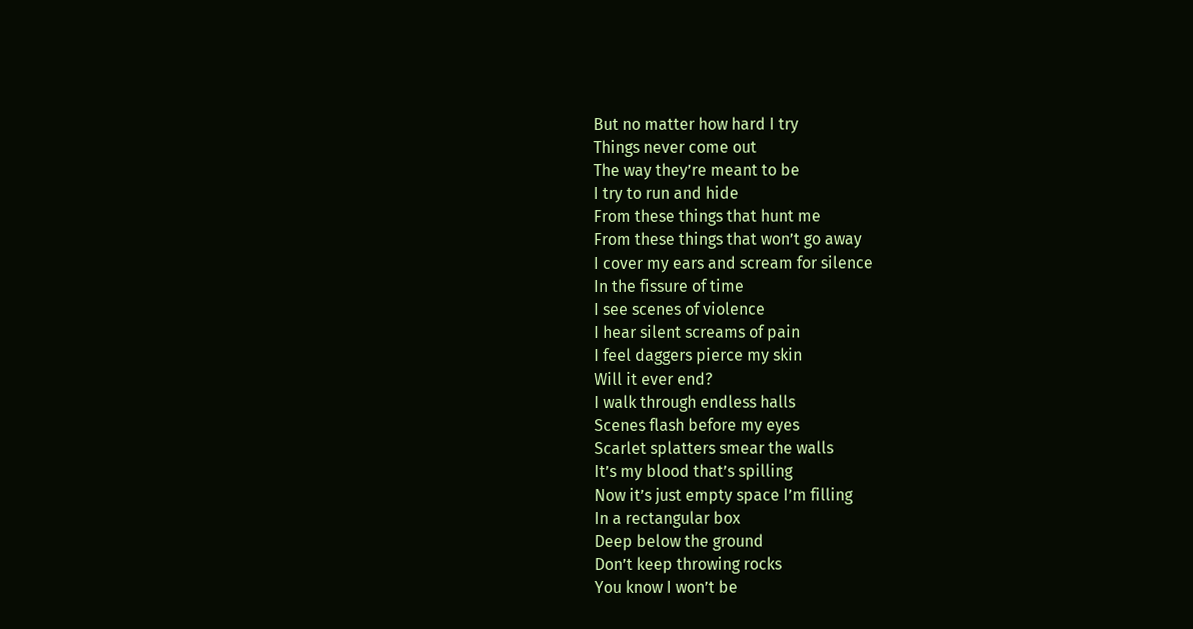But no matter how hard I try
Things never come out
The way they’re meant to be
I try to run and hide
From these things that hunt me
From these things that won’t go away
I cover my ears and scream for silence
In the fissure of time
I see scenes of violence
I hear silent screams of pain
I feel daggers pierce my skin
Will it ever end?
I walk through endless halls
Scenes flash before my eyes
Scarlet splatters smear the walls
It’s my blood that’s spilling
Now it’s just empty space I’m filling
In a rectangular box
Deep below the ground
Don’t keep throwing rocks
You know I won’t be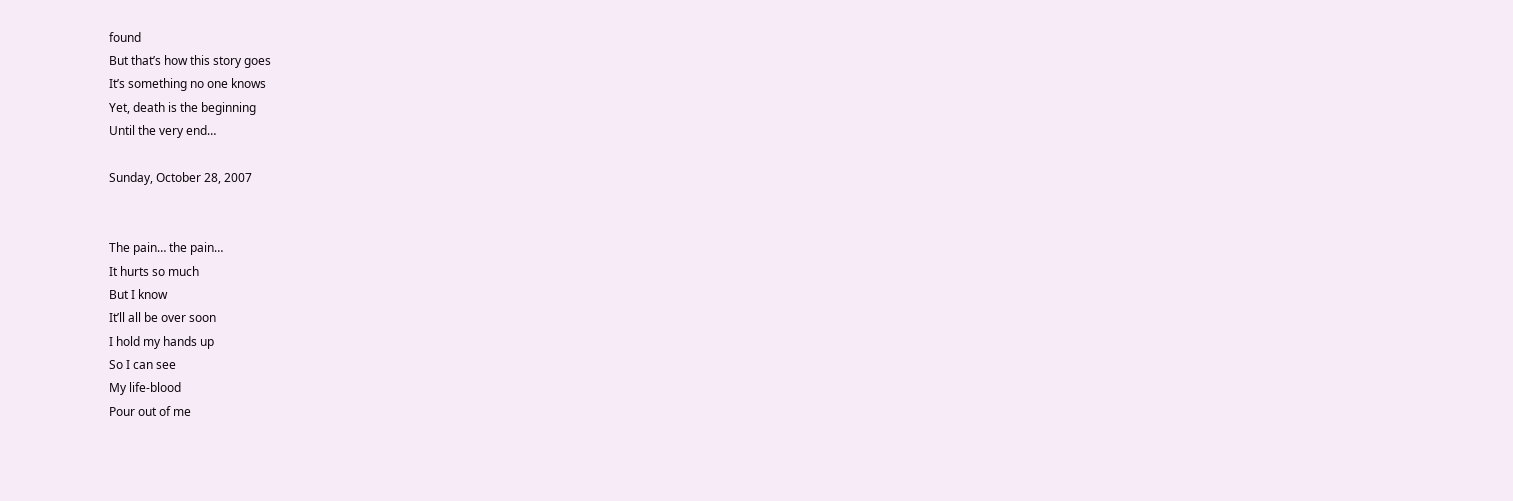found
But that’s how this story goes
It’s something no one knows
Yet, death is the beginning
Until the very end…

Sunday, October 28, 2007


The pain… the pain…
It hurts so much
But I know
It’ll all be over soon
I hold my hands up
So I can see
My life-blood
Pour out of me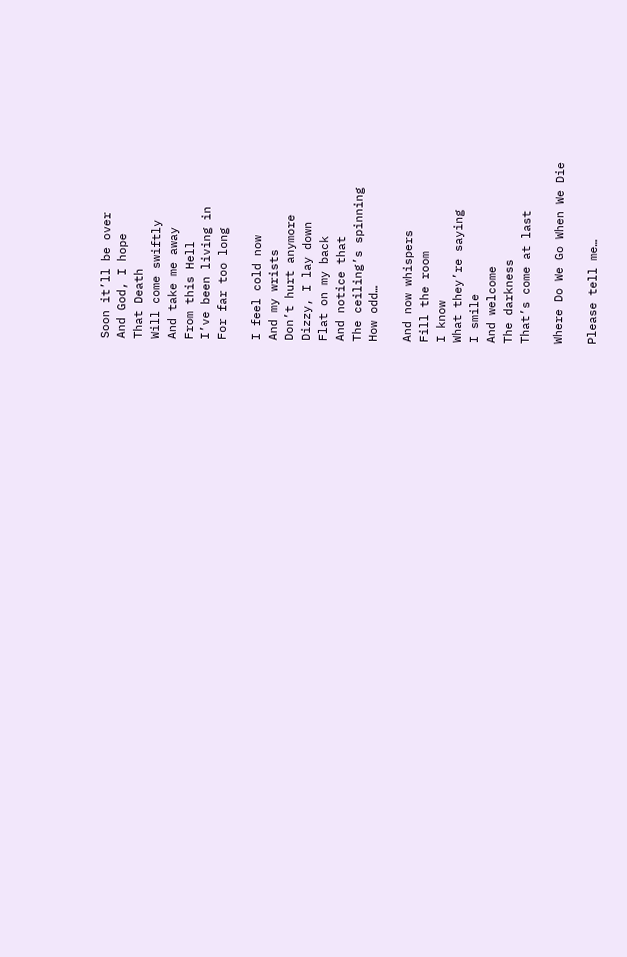Soon it’ll be over
And God, I hope
That Death
Will come swiftly
And take me away
From this Hell
I’ve been living in
For far too long

I feel cold now
And my wrists
Don’t hurt anymore
Dizzy, I lay down
Flat on my back
And notice that
The ceiling’s spinning
How odd…

And now whispers
Fill the room
I know
What they’re saying
I smile
And welcome
The darkness
That’s come at last

Where Do We Go When We Die

Please tell me…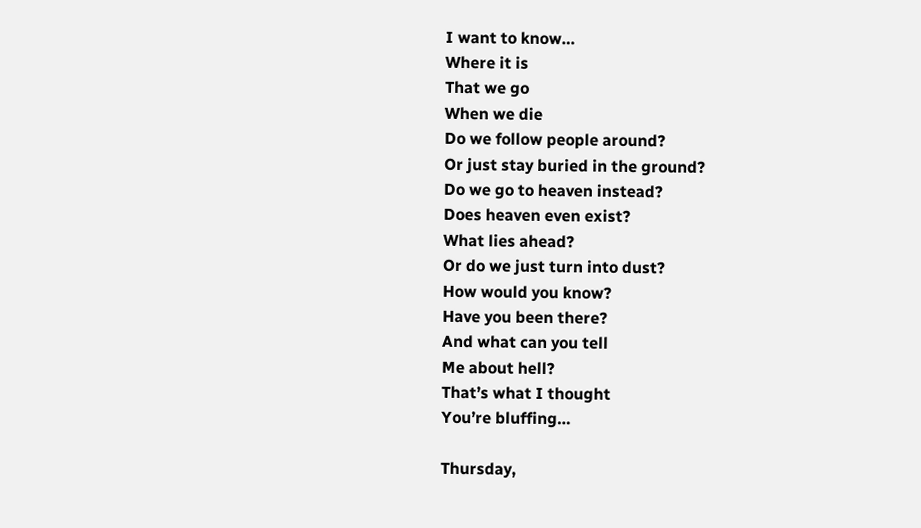I want to know…
Where it is
That we go
When we die
Do we follow people around?
Or just stay buried in the ground?
Do we go to heaven instead?
Does heaven even exist?
What lies ahead?
Or do we just turn into dust?
How would you know?
Have you been there?
And what can you tell
Me about hell?
That’s what I thought
You’re bluffing…

Thursday,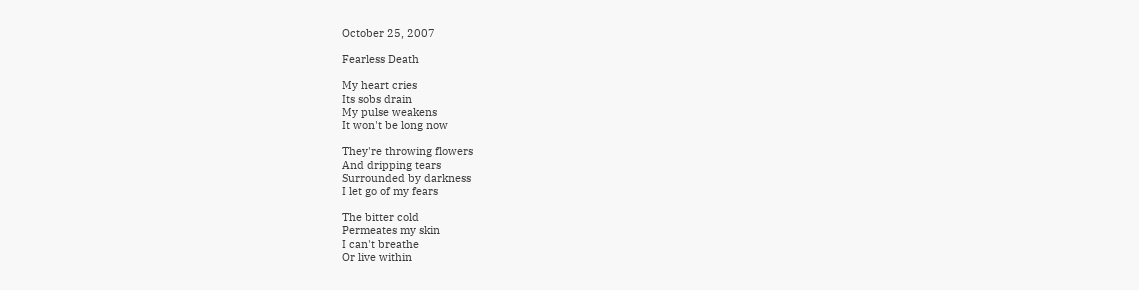October 25, 2007

Fearless Death

My heart cries
Its sobs drain
My pulse weakens
It won't be long now

They're throwing flowers
And dripping tears
Surrounded by darkness
I let go of my fears

The bitter cold
Permeates my skin
I can't breathe
Or live within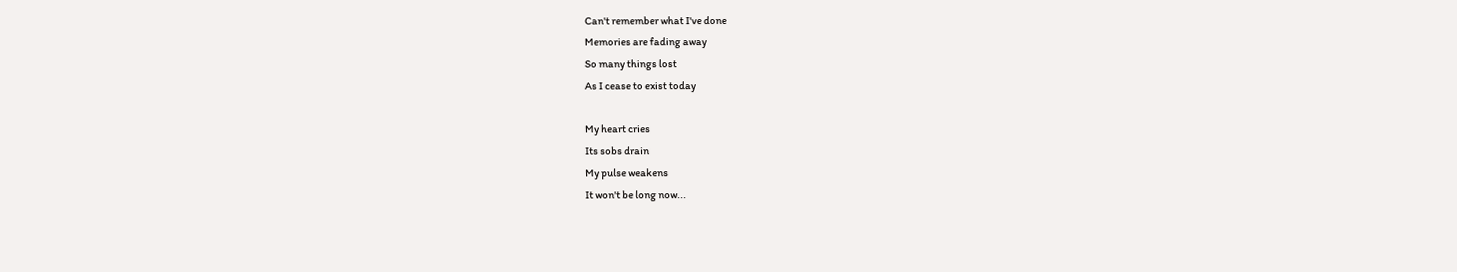Can't remember what I've done
Memories are fading away
So many things lost
As I cease to exist today

My heart cries
Its sobs drain
My pulse weakens
It won't be long now...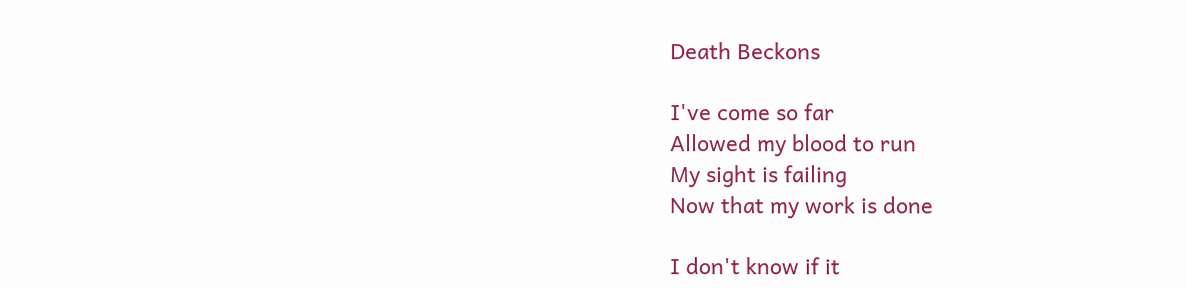Death Beckons

I've come so far
Allowed my blood to run
My sight is failing
Now that my work is done

I don't know if it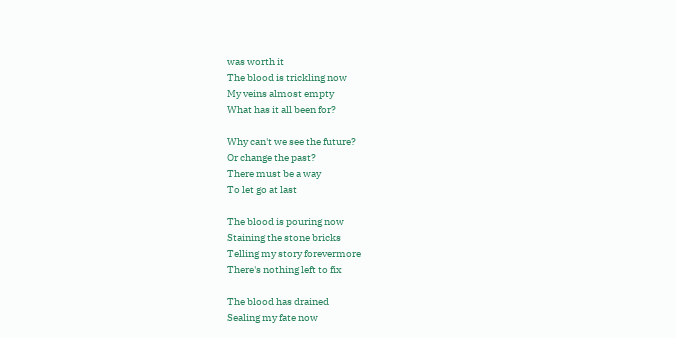was worth it
The blood is trickling now
My veins almost empty
What has it all been for?

Why can't we see the future?
Or change the past?
There must be a way
To let go at last

The blood is pouring now
Staining the stone bricks
Telling my story forevermore
There's nothing left to fix

The blood has drained
Sealing my fate now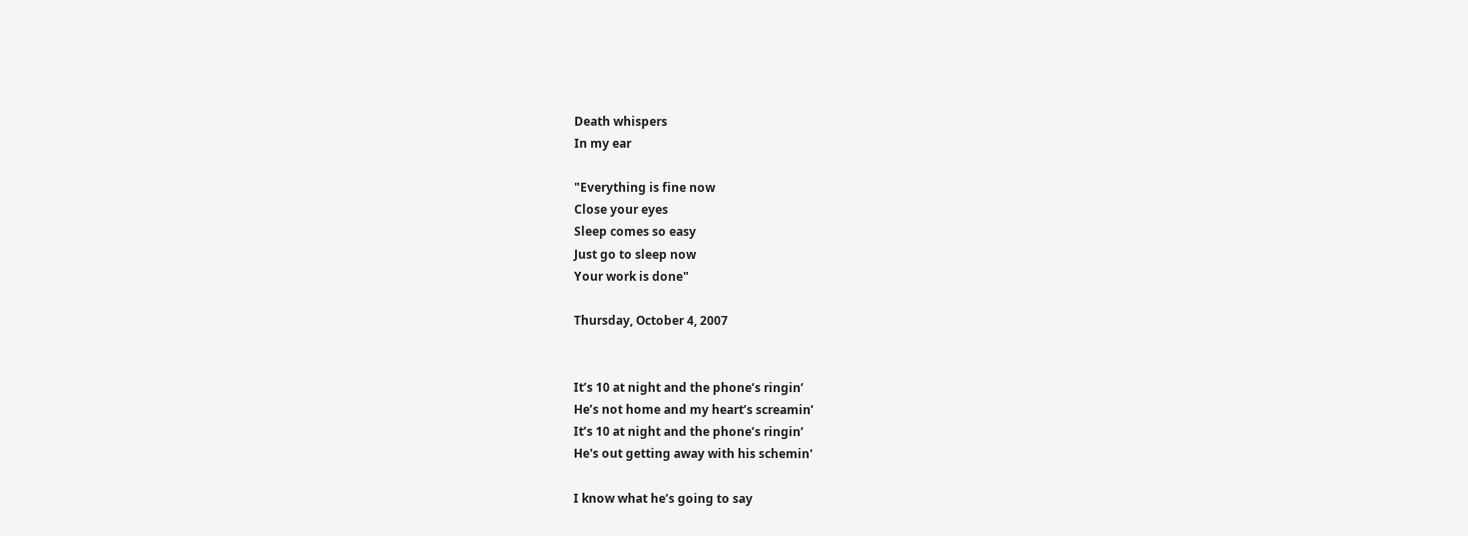Death whispers
In my ear

"Everything is fine now
Close your eyes
Sleep comes so easy
Just go to sleep now
Your work is done"

Thursday, October 4, 2007


It’s 10 at night and the phone’s ringin’
He’s not home and my heart’s screamin’
It’s 10 at night and the phone’s ringin’
He's out getting away with his schemin'

I know what he’s going to say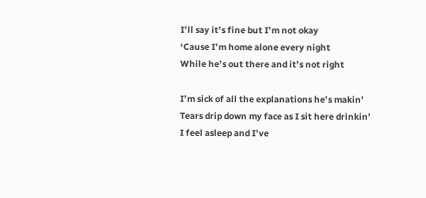I’ll say it’s fine but I’m not okay
‘Cause I’m home alone every night
While he’s out there and it’s not right

I’m sick of all the explanations he’s makin’
Tears drip down my face as I sit here drinkin’
I feel asleep and I’ve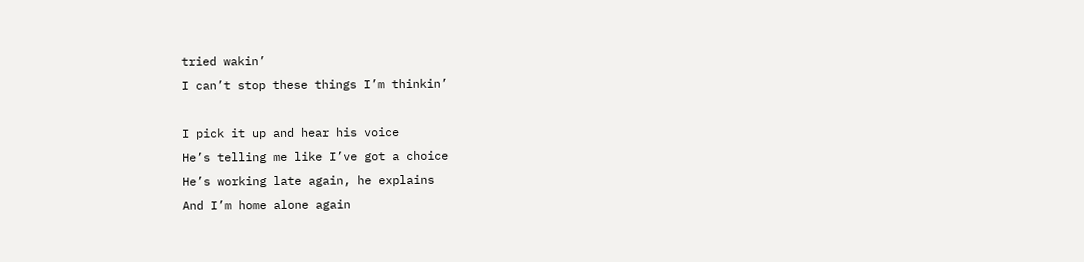tried wakin’
I can’t stop these things I’m thinkin’

I pick it up and hear his voice
He’s telling me like I’ve got a choice
He’s working late again, he explains
And I’m home alone again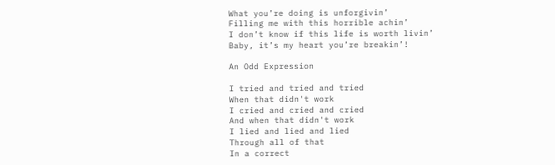What you’re doing is unforgivin’
Filling me with this horrible achin’
I don’t know if this life is worth livin’
Baby, it’s my heart you’re breakin’!

An Odd Expression

I tried and tried and tried
When that didn't work
I cried and cried and cried
And when that didn't work
I lied and lied and lied
Through all of that
In a correct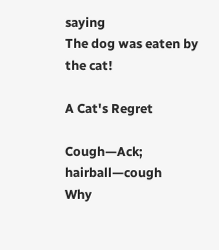saying
The dog was eaten by the cat!

A Cat's Regret

Cough—Ack; hairball—cough
Why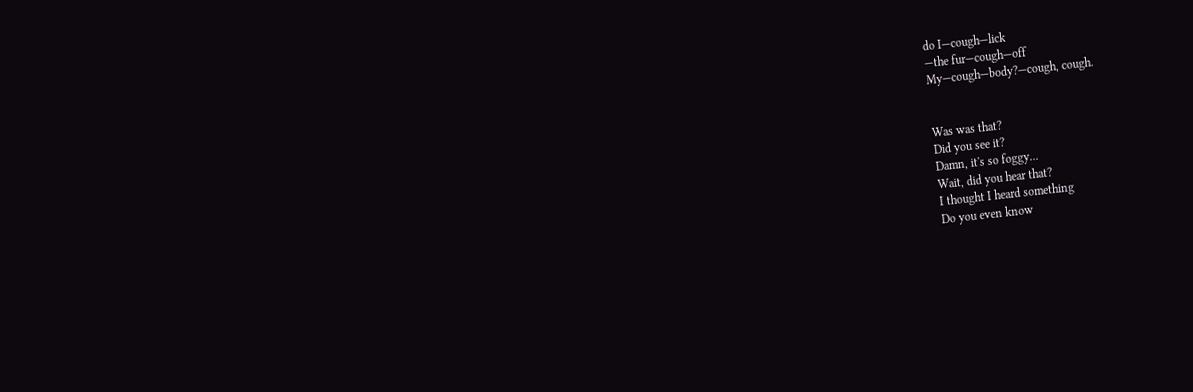do I—cough—lick
—the fur—cough—off
My—cough—body?—cough, cough.


Was was that?
Did you see it?
Damn, it's so foggy...
Wait, did you hear that?
I thought I heard something
Do you even know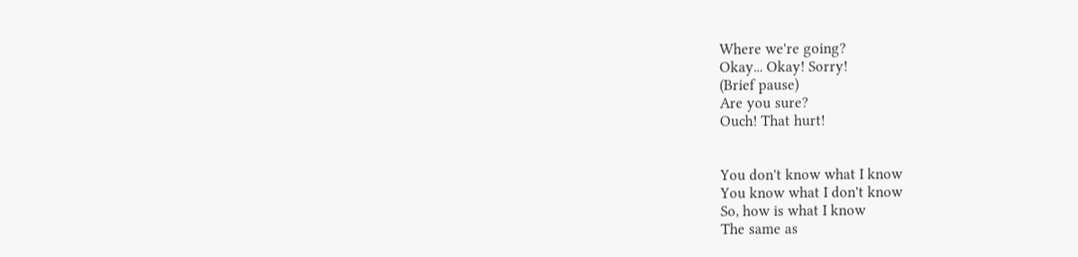Where we're going?
Okay... Okay! Sorry!
(Brief pause)
Are you sure?
Ouch! That hurt!


You don't know what I know
You know what I don't know
So, how is what I know
The same as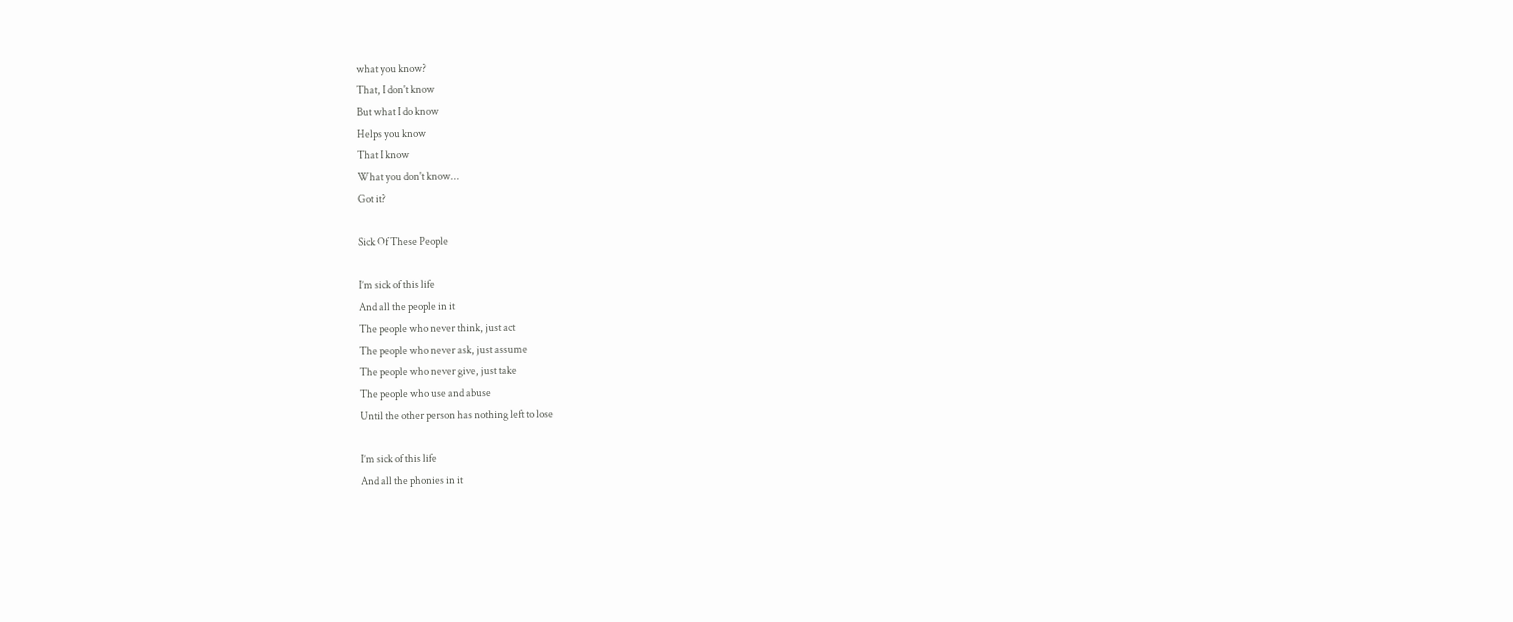what you know?
That, I don't know
But what I do know
Helps you know
That I know
What you don't know...
Got it?

Sick Of These People

I’m sick of this life
And all the people in it
The people who never think, just act
The people who never ask, just assume
The people who never give, just take
The people who use and abuse
Until the other person has nothing left to lose

I’m sick of this life
And all the phonies in it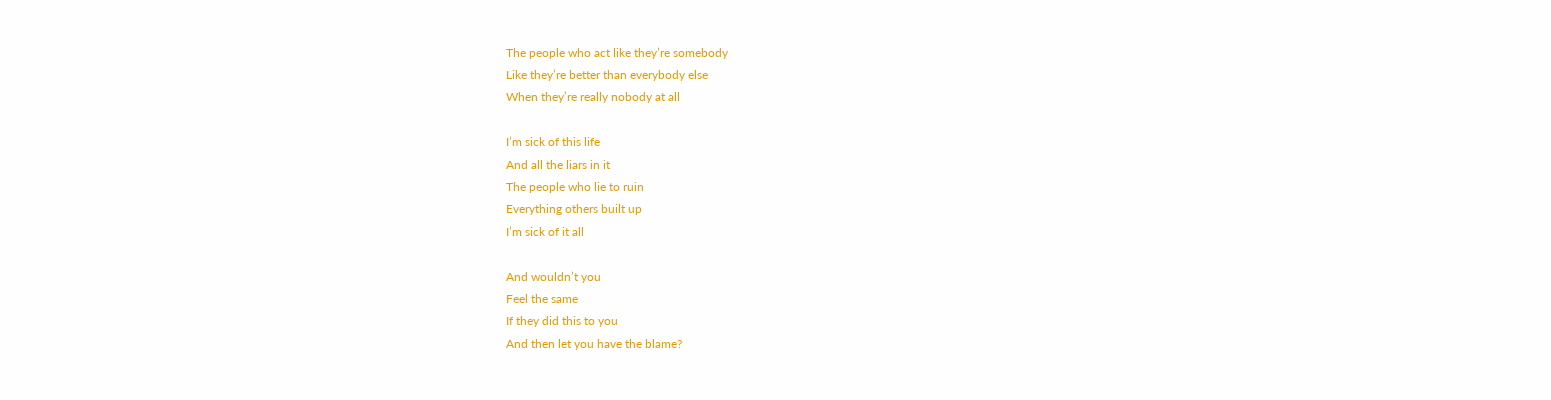The people who act like they’re somebody
Like they’re better than everybody else
When they’re really nobody at all

I’m sick of this life
And all the liars in it
The people who lie to ruin
Everything others built up
I’m sick of it all

And wouldn’t you
Feel the same
If they did this to you
And then let you have the blame?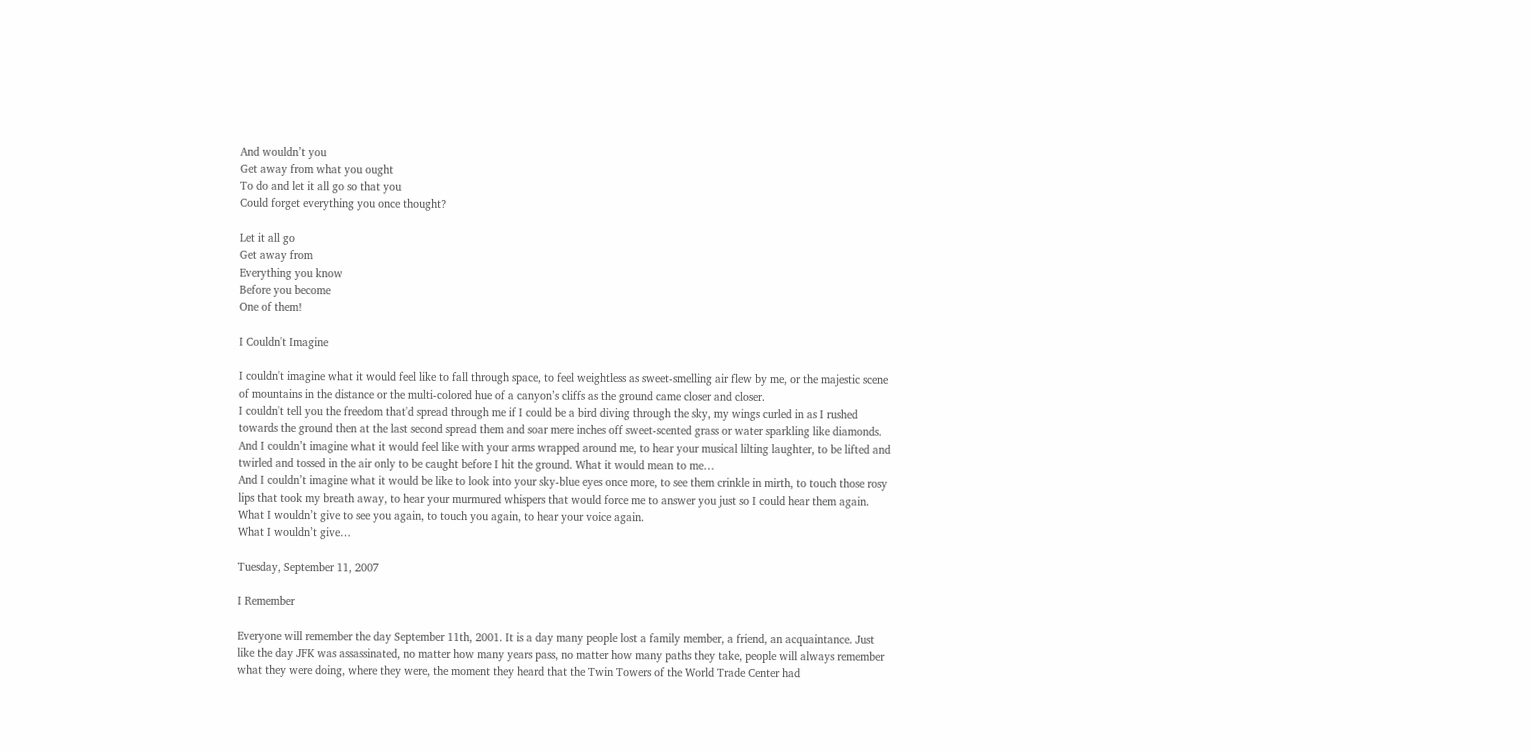And wouldn’t you
Get away from what you ought
To do and let it all go so that you
Could forget everything you once thought?

Let it all go
Get away from
Everything you know
Before you become
One of them!

I Couldn't Imagine

I couldn't imagine what it would feel like to fall through space, to feel weightless as sweet-smelling air flew by me, or the majestic scene of mountains in the distance or the multi-colored hue of a canyon’s cliffs as the ground came closer and closer.
I couldn't tell you the freedom that'd spread through me if I could be a bird diving through the sky, my wings curled in as I rushed towards the ground then at the last second spread them and soar mere inches off sweet-scented grass or water sparkling like diamonds.
And I couldn’t imagine what it would feel like with your arms wrapped around me, to hear your musical lilting laughter, to be lifted and twirled and tossed in the air only to be caught before I hit the ground. What it would mean to me…
And I couldn’t imagine what it would be like to look into your sky-blue eyes once more, to see them crinkle in mirth, to touch those rosy lips that took my breath away, to hear your murmured whispers that would force me to answer you just so I could hear them again.
What I wouldn’t give to see you again, to touch you again, to hear your voice again.
What I wouldn’t give…

Tuesday, September 11, 2007

I Remember

Everyone will remember the day September 11th, 2001. It is a day many people lost a family member, a friend, an acquaintance. Just like the day JFK was assassinated, no matter how many years pass, no matter how many paths they take, people will always remember what they were doing, where they were, the moment they heard that the Twin Towers of the World Trade Center had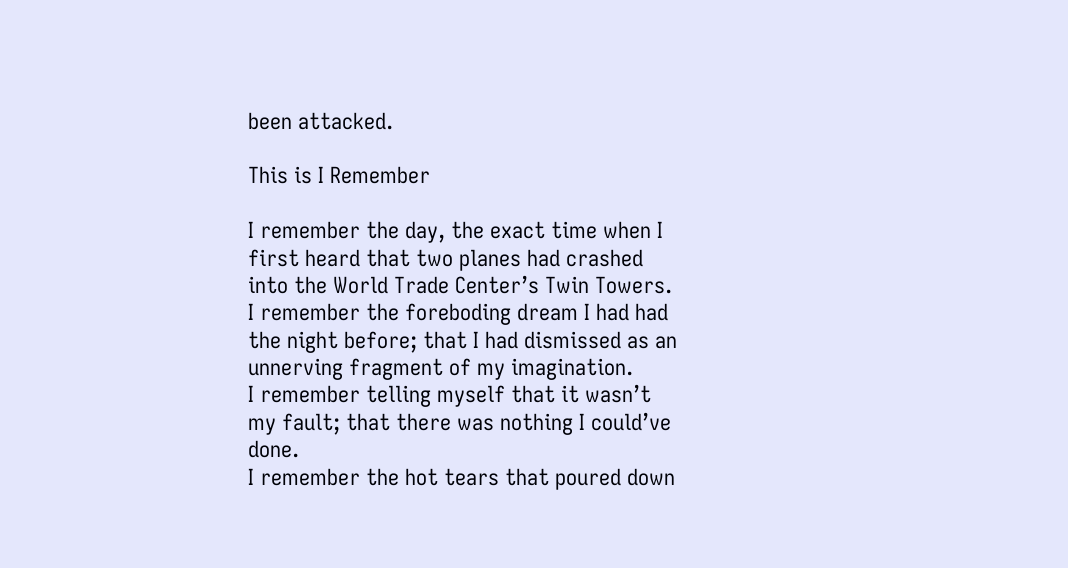been attacked.

This is I Remember

I remember the day, the exact time when I first heard that two planes had crashed into the World Trade Center’s Twin Towers.
I remember the foreboding dream I had had the night before; that I had dismissed as an unnerving fragment of my imagination.
I remember telling myself that it wasn’t my fault; that there was nothing I could’ve done.
I remember the hot tears that poured down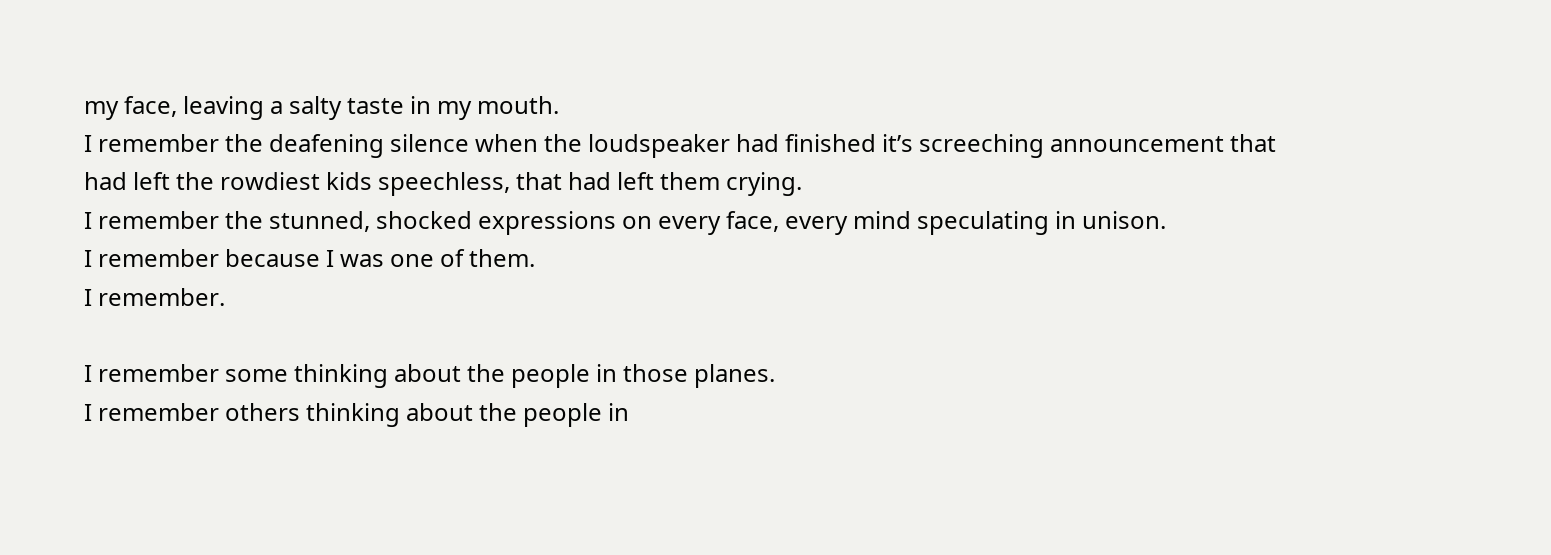my face, leaving a salty taste in my mouth.
I remember the deafening silence when the loudspeaker had finished it’s screeching announcement that had left the rowdiest kids speechless, that had left them crying.
I remember the stunned, shocked expressions on every face, every mind speculating in unison.
I remember because I was one of them.
I remember.

I remember some thinking about the people in those planes.
I remember others thinking about the people in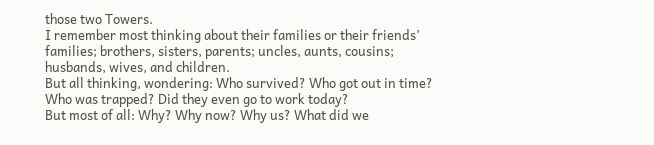those two Towers.
I remember most thinking about their families or their friends’ families; brothers, sisters, parents; uncles, aunts, cousins; husbands, wives, and children.
But all thinking, wondering: Who survived? Who got out in time? Who was trapped? Did they even go to work today?
But most of all: Why? Why now? Why us? What did we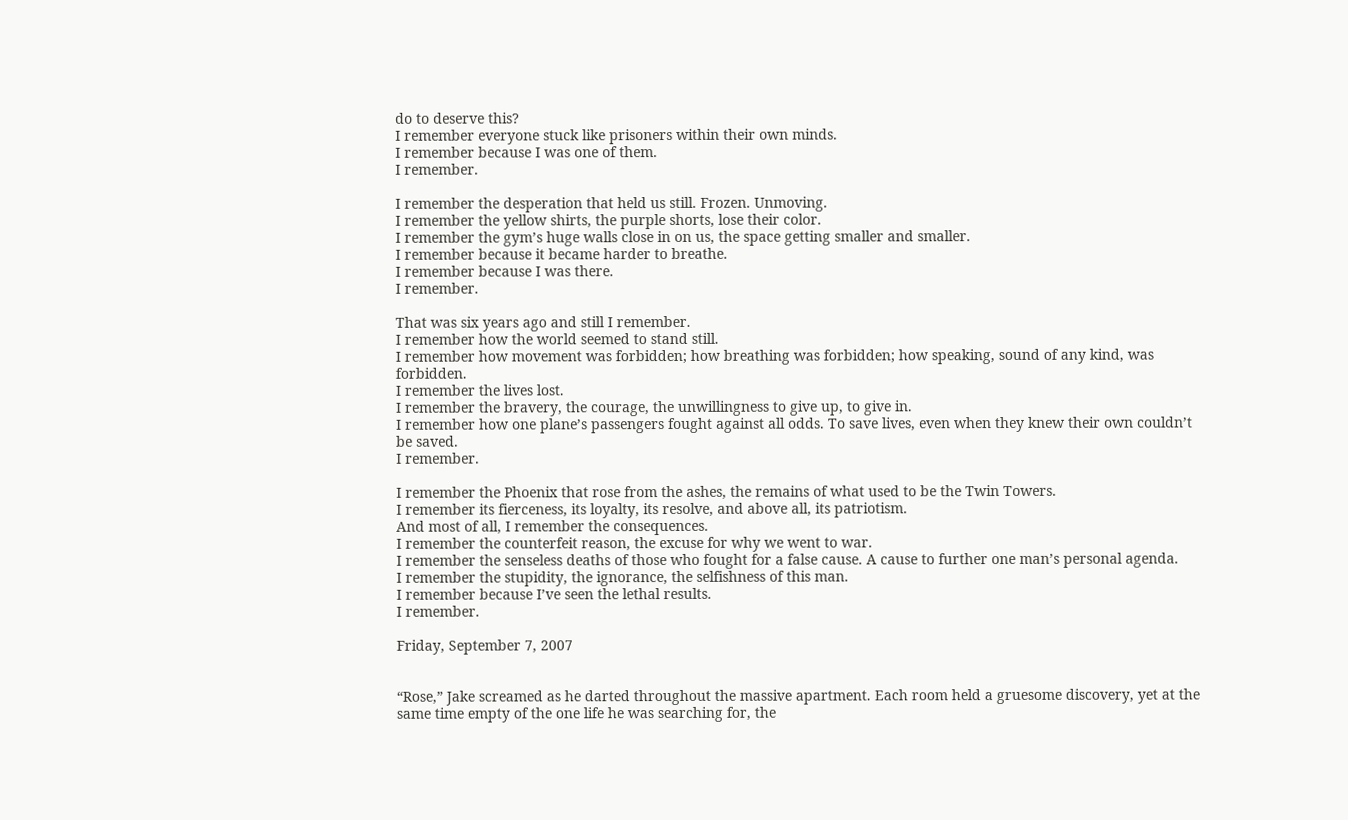do to deserve this?
I remember everyone stuck like prisoners within their own minds.
I remember because I was one of them.
I remember.

I remember the desperation that held us still. Frozen. Unmoving.
I remember the yellow shirts, the purple shorts, lose their color.
I remember the gym’s huge walls close in on us, the space getting smaller and smaller.
I remember because it became harder to breathe.
I remember because I was there.
I remember.

That was six years ago and still I remember.
I remember how the world seemed to stand still.
I remember how movement was forbidden; how breathing was forbidden; how speaking, sound of any kind, was forbidden.
I remember the lives lost.
I remember the bravery, the courage, the unwillingness to give up, to give in.
I remember how one plane’s passengers fought against all odds. To save lives, even when they knew their own couldn’t be saved.
I remember.

I remember the Phoenix that rose from the ashes, the remains of what used to be the Twin Towers.
I remember its fierceness, its loyalty, its resolve, and above all, its patriotism.
And most of all, I remember the consequences.
I remember the counterfeit reason, the excuse for why we went to war.
I remember the senseless deaths of those who fought for a false cause. A cause to further one man’s personal agenda.
I remember the stupidity, the ignorance, the selfishness of this man.
I remember because I’ve seen the lethal results.
I remember.

Friday, September 7, 2007


“Rose,” Jake screamed as he darted throughout the massive apartment. Each room held a gruesome discovery, yet at the same time empty of the one life he was searching for, the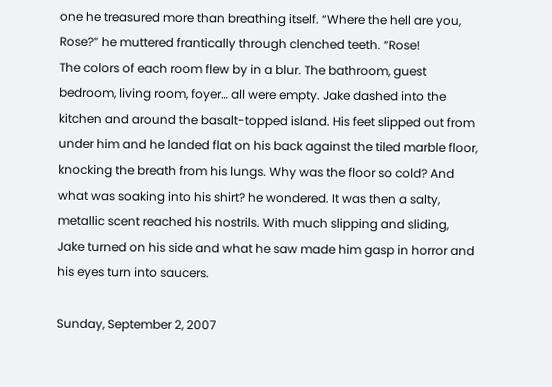one he treasured more than breathing itself. “Where the hell are you, Rose?” he muttered frantically through clenched teeth. “Rose!
The colors of each room flew by in a blur. The bathroom, guest bedroom, living room, foyer… all were empty. Jake dashed into the kitchen and around the basalt-topped island. His feet slipped out from under him and he landed flat on his back against the tiled marble floor, knocking the breath from his lungs. Why was the floor so cold? And what was soaking into his shirt? he wondered. It was then a salty, metallic scent reached his nostrils. With much slipping and sliding, Jake turned on his side and what he saw made him gasp in horror and his eyes turn into saucers.

Sunday, September 2, 2007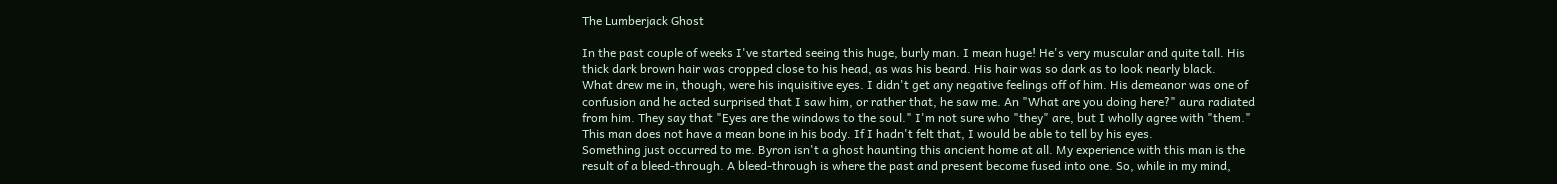The Lumberjack Ghost

In the past couple of weeks I've started seeing this huge, burly man. I mean huge! He's very muscular and quite tall. His thick dark brown hair was cropped close to his head, as was his beard. His hair was so dark as to look nearly black.
What drew me in, though, were his inquisitive eyes. I didn't get any negative feelings off of him. His demeanor was one of confusion and he acted surprised that I saw him, or rather that, he saw me. An "What are you doing here?" aura radiated from him. They say that "Eyes are the windows to the soul." I'm not sure who "they" are, but I wholly agree with "them." This man does not have a mean bone in his body. If I hadn't felt that, I would be able to tell by his eyes.
Something just occurred to me. Byron isn't a ghost haunting this ancient home at all. My experience with this man is the result of a bleed-through. A bleed-through is where the past and present become fused into one. So, while in my mind,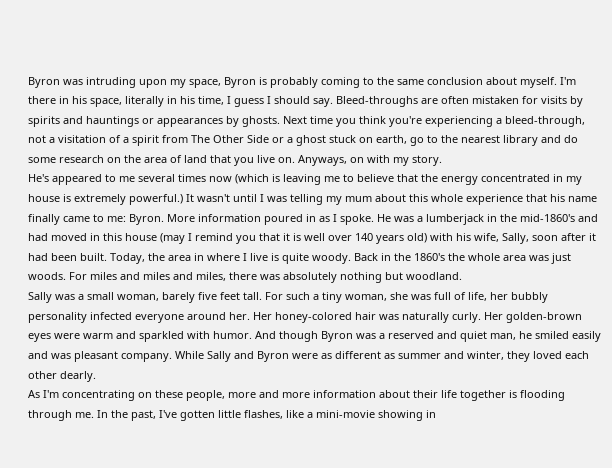Byron was intruding upon my space, Byron is probably coming to the same conclusion about myself. I'm there in his space, literally in his time, I guess I should say. Bleed-throughs are often mistaken for visits by spirits and hauntings or appearances by ghosts. Next time you think you're experiencing a bleed-through, not a visitation of a spirit from The Other Side or a ghost stuck on earth, go to the nearest library and do some research on the area of land that you live on. Anyways, on with my story.
He's appeared to me several times now (which is leaving me to believe that the energy concentrated in my house is extremely powerful.) It wasn't until I was telling my mum about this whole experience that his name finally came to me: Byron. More information poured in as I spoke. He was a lumberjack in the mid-1860's and had moved in this house (may I remind you that it is well over 140 years old) with his wife, Sally, soon after it had been built. Today, the area in where I live is quite woody. Back in the 1860's the whole area was just woods. For miles and miles and miles, there was absolutely nothing but woodland.
Sally was a small woman, barely five feet tall. For such a tiny woman, she was full of life, her bubbly personality infected everyone around her. Her honey-colored hair was naturally curly. Her golden-brown eyes were warm and sparkled with humor. And though Byron was a reserved and quiet man, he smiled easily and was pleasant company. While Sally and Byron were as different as summer and winter, they loved each other dearly.
As I'm concentrating on these people, more and more information about their life together is flooding through me. In the past, I've gotten little flashes, like a mini-movie showing in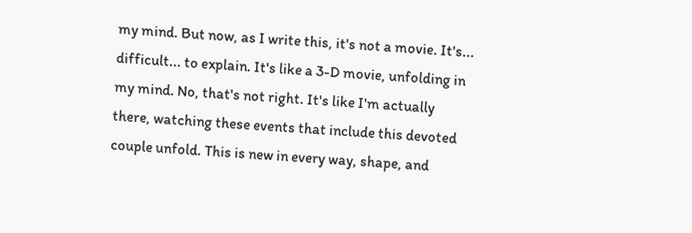my mind. But now, as I write this, it's not a movie. It's... difficult... to explain. It's like a 3-D movie, unfolding in my mind. No, that's not right. It's like I'm actually there, watching these events that include this devoted couple unfold. This is new in every way, shape, and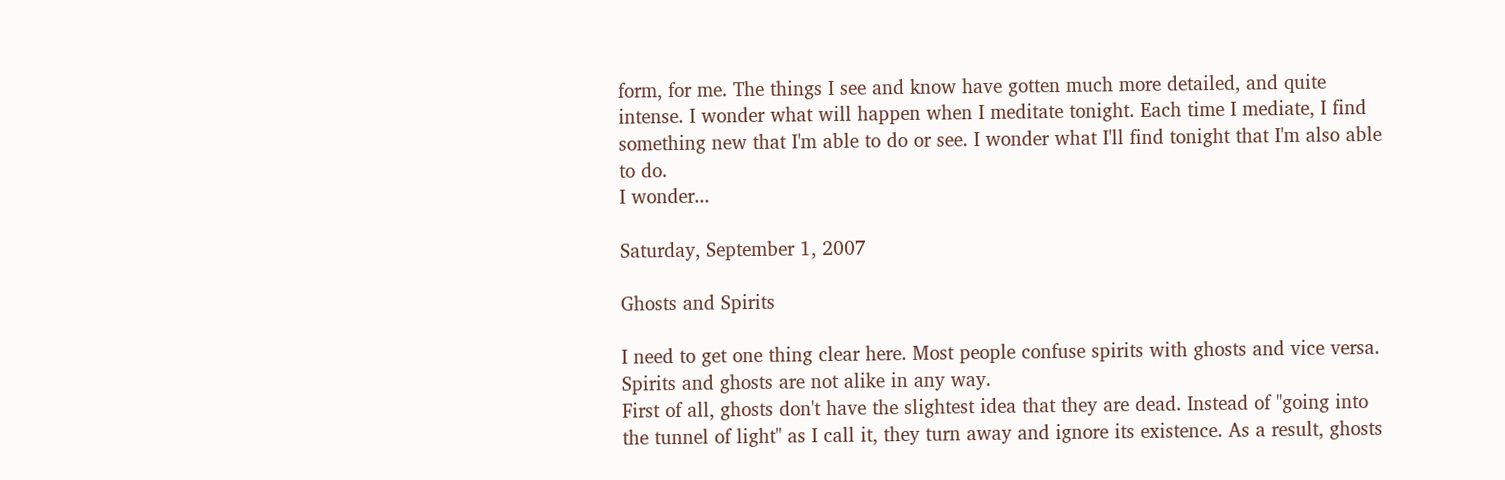form, for me. The things I see and know have gotten much more detailed, and quite intense. I wonder what will happen when I meditate tonight. Each time I mediate, I find something new that I'm able to do or see. I wonder what I'll find tonight that I'm also able to do.
I wonder...

Saturday, September 1, 2007

Ghosts and Spirits

I need to get one thing clear here. Most people confuse spirits with ghosts and vice versa. Spirits and ghosts are not alike in any way.
First of all, ghosts don't have the slightest idea that they are dead. Instead of "going into the tunnel of light" as I call it, they turn away and ignore its existence. As a result, ghosts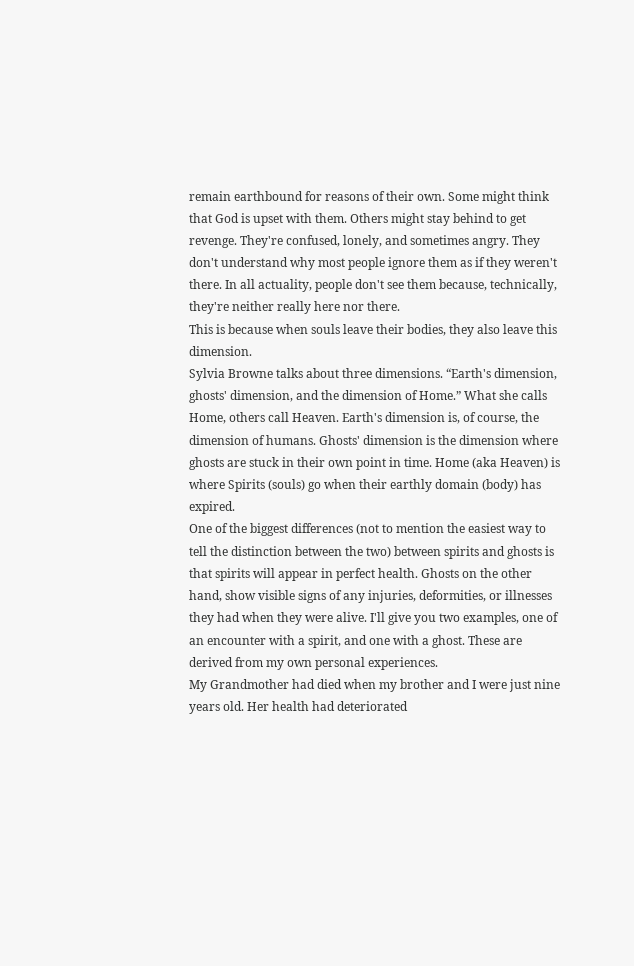remain earthbound for reasons of their own. Some might think that God is upset with them. Others might stay behind to get revenge. They're confused, lonely, and sometimes angry. They don't understand why most people ignore them as if they weren't there. In all actuality, people don't see them because, technically, they're neither really here nor there.
This is because when souls leave their bodies, they also leave this dimension.
Sylvia Browne talks about three dimensions. “Earth's dimension, ghosts' dimension, and the dimension of Home.” What she calls Home, others call Heaven. Earth's dimension is, of course, the dimension of humans. Ghosts' dimension is the dimension where ghosts are stuck in their own point in time. Home (aka Heaven) is where Spirits (souls) go when their earthly domain (body) has expired.
One of the biggest differences (not to mention the easiest way to tell the distinction between the two) between spirits and ghosts is that spirits will appear in perfect health. Ghosts on the other hand, show visible signs of any injuries, deformities, or illnesses they had when they were alive. I'll give you two examples, one of an encounter with a spirit, and one with a ghost. These are derived from my own personal experiences.
My Grandmother had died when my brother and I were just nine years old. Her health had deteriorated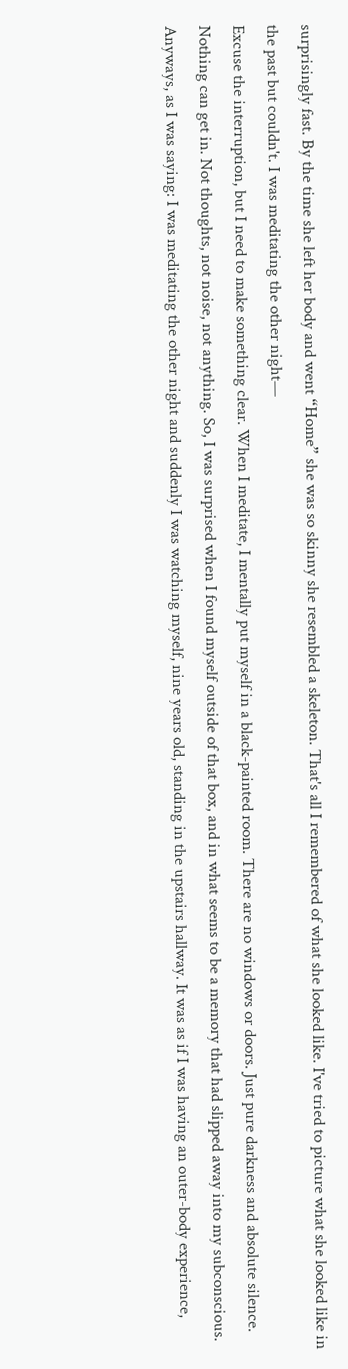surprisingly fast. By the time she left her body and went “Home” she was so skinny she resembled a skeleton. That's all I remembered of what she looked like. I've tried to picture what she looked like in the past but couldn't. I was meditating the other night—
Excuse the interruption, but I need to make something clear. When I meditate, I mentally put myself in a black-painted room. There are no windows or doors. Just pure darkness and absolute silence. Nothing can get in. Not thoughts, not noise, not anything. So, I was surprised when I found myself outside of that box, and in what seems to be a memory that had slipped away into my subconscious.
Anyways, as I was saying: I was meditating the other night and suddenly I was watching myself, nine years old, standing in the upstairs hallway. It was as if I was having an outer-body experience,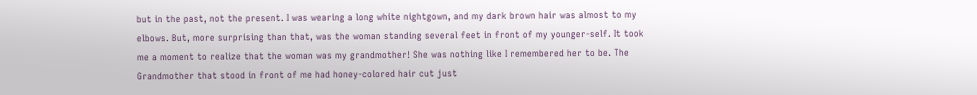but in the past, not the present. I was wearing a long white nightgown, and my dark brown hair was almost to my elbows. But, more surprising than that, was the woman standing several feet in front of my younger-self. It took me a moment to realize that the woman was my grandmother! She was nothing like I remembered her to be. The Grandmother that stood in front of me had honey-colored hair cut just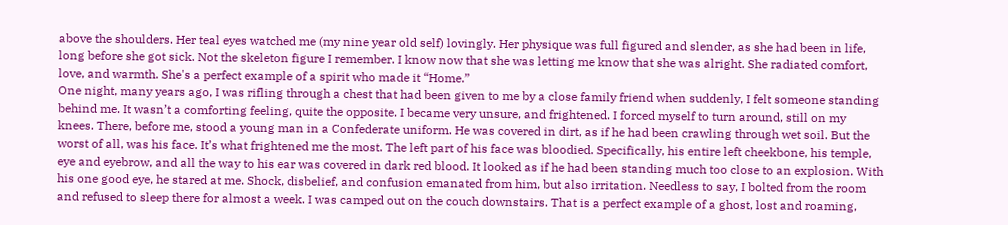above the shoulders. Her teal eyes watched me (my nine year old self) lovingly. Her physique was full figured and slender, as she had been in life, long before she got sick. Not the skeleton figure I remember. I know now that she was letting me know that she was alright. She radiated comfort, love, and warmth. She's a perfect example of a spirit who made it “Home.”
One night, many years ago, I was rifling through a chest that had been given to me by a close family friend when suddenly, I felt someone standing behind me. It wasn’t a comforting feeling, quite the opposite. I became very unsure, and frightened. I forced myself to turn around, still on my knees. There, before me, stood a young man in a Confederate uniform. He was covered in dirt, as if he had been crawling through wet soil. But the worst of all, was his face. It’s what frightened me the most. The left part of his face was bloodied. Specifically, his entire left cheekbone, his temple, eye and eyebrow, and all the way to his ear was covered in dark red blood. It looked as if he had been standing much too close to an explosion. With his one good eye, he stared at me. Shock, disbelief, and confusion emanated from him, but also irritation. Needless to say, I bolted from the room and refused to sleep there for almost a week. I was camped out on the couch downstairs. That is a perfect example of a ghost, lost and roaming,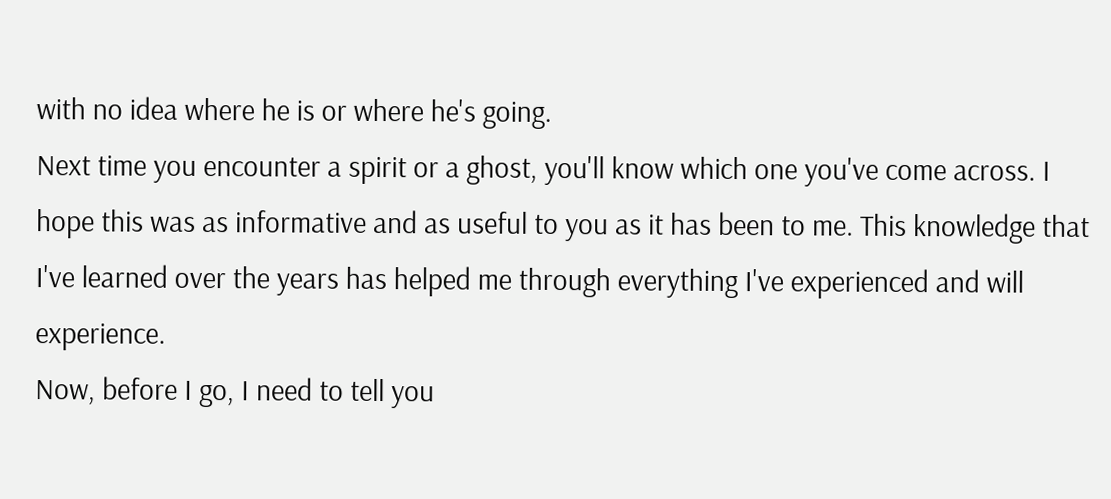with no idea where he is or where he's going.
Next time you encounter a spirit or a ghost, you'll know which one you've come across. I hope this was as informative and as useful to you as it has been to me. This knowledge that I've learned over the years has helped me through everything I've experienced and will experience.
Now, before I go, I need to tell you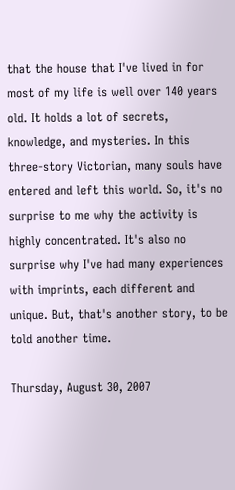that the house that I've lived in for most of my life is well over 140 years old. It holds a lot of secrets, knowledge, and mysteries. In this three-story Victorian, many souls have entered and left this world. So, it's no surprise to me why the activity is highly concentrated. It's also no surprise why I've had many experiences with imprints, each different and unique. But, that's another story, to be told another time.

Thursday, August 30, 2007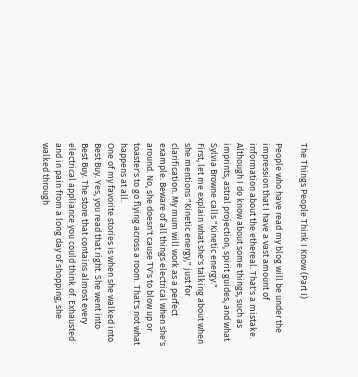The Things People Think I Know (Part I)

People who have read my blog will be under the impression that I have a vast amount of information about the ethereal. That's a mistake. Although I do know about some things, such as imprints, astral projection, spirit guides, and what Sylvia Browne calls "Kinetic energy."
First, let me explain what she's talking about when she mentions "Kinetic energy," just for clarification. My mum will work as a perfect example. Beware of all things electrical when she's around. No, she doesn't cause TV's to blow up or toaster's to go flying across a room. That's not what happens at all.
One of my favorite stories is when she walked into Best Buy. Yes, you read that right. She went into Best Buy. The store that contains almost every electrical appliance you could think of. Exhausted and in pain from a long day of shopping, she walked through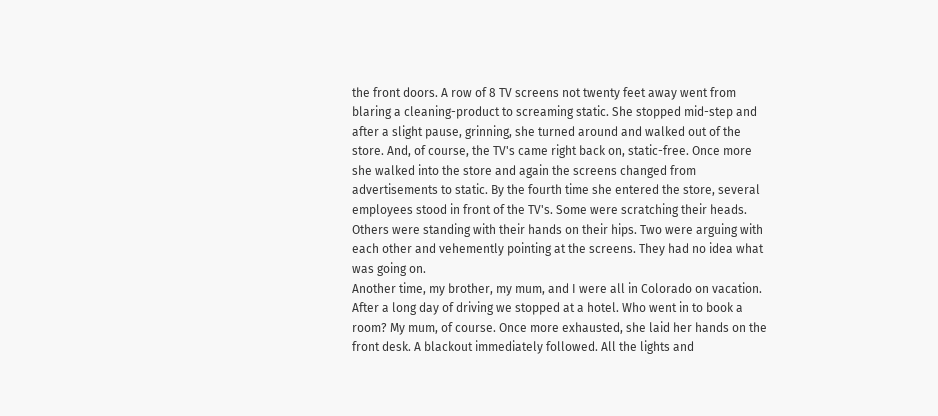the front doors. A row of 8 TV screens not twenty feet away went from blaring a cleaning-product to screaming static. She stopped mid-step and after a slight pause, grinning, she turned around and walked out of the store. And, of course, the TV's came right back on, static-free. Once more she walked into the store and again the screens changed from advertisements to static. By the fourth time she entered the store, several employees stood in front of the TV's. Some were scratching their heads. Others were standing with their hands on their hips. Two were arguing with each other and vehemently pointing at the screens. They had no idea what was going on.
Another time, my brother, my mum, and I were all in Colorado on vacation. After a long day of driving we stopped at a hotel. Who went in to book a room? My mum, of course. Once more exhausted, she laid her hands on the front desk. A blackout immediately followed. All the lights and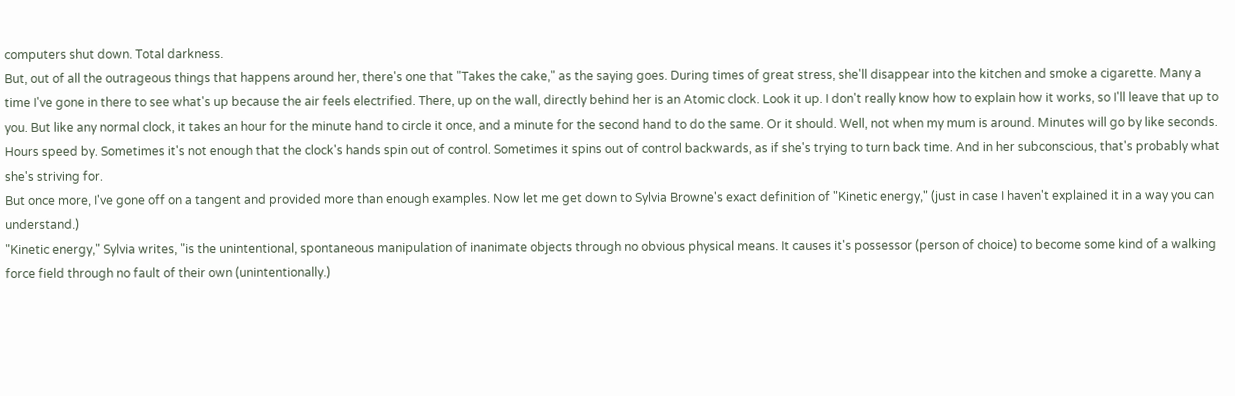computers shut down. Total darkness.
But, out of all the outrageous things that happens around her, there's one that "Takes the cake," as the saying goes. During times of great stress, she'll disappear into the kitchen and smoke a cigarette. Many a time I've gone in there to see what's up because the air feels electrified. There, up on the wall, directly behind her is an Atomic clock. Look it up. I don't really know how to explain how it works, so I'll leave that up to you. But like any normal clock, it takes an hour for the minute hand to circle it once, and a minute for the second hand to do the same. Or it should. Well, not when my mum is around. Minutes will go by like seconds. Hours speed by. Sometimes it's not enough that the clock's hands spin out of control. Sometimes it spins out of control backwards, as if she's trying to turn back time. And in her subconscious, that's probably what she's striving for.
But once more, I've gone off on a tangent and provided more than enough examples. Now let me get down to Sylvia Browne's exact definition of "Kinetic energy," (just in case I haven't explained it in a way you can understand.)
"Kinetic energy," Sylvia writes, "is the unintentional, spontaneous manipulation of inanimate objects through no obvious physical means. It causes it's possessor (person of choice) to become some kind of a walking force field through no fault of their own (unintentionally.)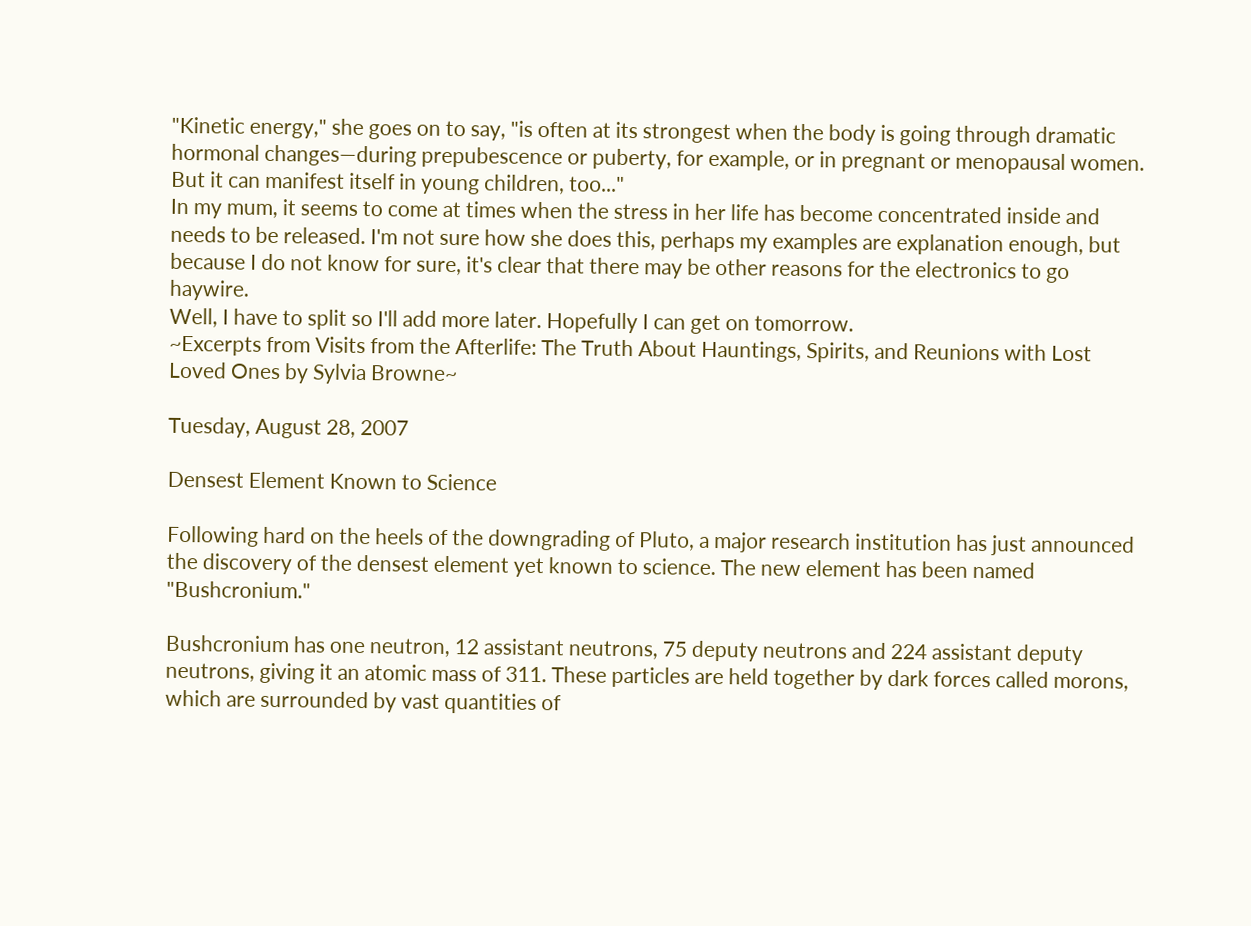"Kinetic energy," she goes on to say, "is often at its strongest when the body is going through dramatic hormonal changes—during prepubescence or puberty, for example, or in pregnant or menopausal women. But it can manifest itself in young children, too..."
In my mum, it seems to come at times when the stress in her life has become concentrated inside and needs to be released. I'm not sure how she does this, perhaps my examples are explanation enough, but because I do not know for sure, it's clear that there may be other reasons for the electronics to go haywire.
Well, I have to split so I'll add more later. Hopefully I can get on tomorrow.
~Excerpts from Visits from the Afterlife: The Truth About Hauntings, Spirits, and Reunions with Lost Loved Ones by Sylvia Browne~

Tuesday, August 28, 2007

Densest Element Known to Science

Following hard on the heels of the downgrading of Pluto, a major research institution has just announced the discovery of the densest element yet known to science. The new element has been named "Bushcronium."

Bushcronium has one neutron, 12 assistant neutrons, 75 deputy neutrons and 224 assistant deputy neutrons, giving it an atomic mass of 311. These particles are held together by dark forces called morons, which are surrounded by vast quantities of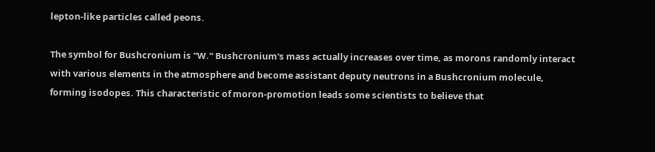lepton-like particles called peons.

The symbol for Bushcronium is "W." Bushcronium's mass actually increases over time, as morons randomly interact with various elements in the atmosphere and become assistant deputy neutrons in a Bushcronium molecule, forming isodopes. This characteristic of moron-promotion leads some scientists to believe that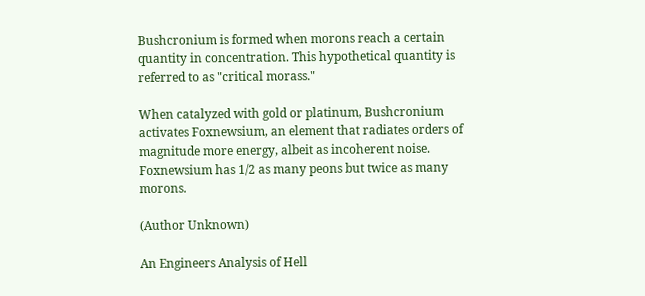Bushcronium is formed when morons reach a certain quantity in concentration. This hypothetical quantity is referred to as "critical morass."

When catalyzed with gold or platinum, Bushcronium activates Foxnewsium, an element that radiates orders of magnitude more energy, albeit as incoherent noise. Foxnewsium has 1/2 as many peons but twice as many morons.

(Author Unknown)

An Engineers Analysis of Hell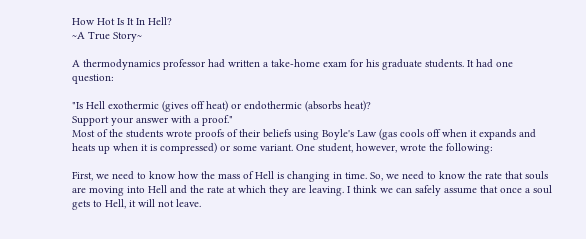How Hot Is It In Hell?
~A True Story~

A thermodynamics professor had written a take-home exam for his graduate students. It had one question:

"Is Hell exothermic (gives off heat) or endothermic (absorbs heat)?
Support your answer with a proof."
Most of the students wrote proofs of their beliefs using Boyle's Law (gas cools off when it expands and heats up when it is compressed) or some variant. One student, however, wrote the following:

First, we need to know how the mass of Hell is changing in time. So, we need to know the rate that souls are moving into Hell and the rate at which they are leaving. I think we can safely assume that once a soul gets to Hell, it will not leave.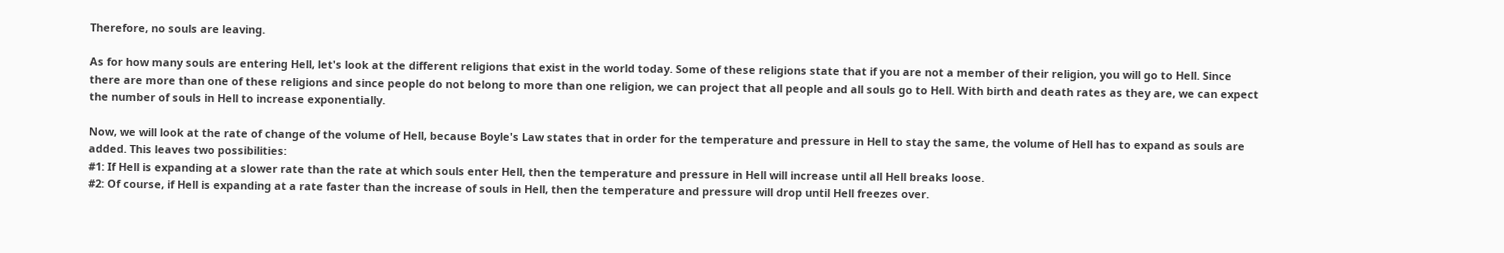Therefore, no souls are leaving.

As for how many souls are entering Hell, let's look at the different religions that exist in the world today. Some of these religions state that if you are not a member of their religion, you will go to Hell. Since there are more than one of these religions and since people do not belong to more than one religion, we can project that all people and all souls go to Hell. With birth and death rates as they are, we can expect the number of souls in Hell to increase exponentially.

Now, we will look at the rate of change of the volume of Hell, because Boyle's Law states that in order for the temperature and pressure in Hell to stay the same, the volume of Hell has to expand as souls are added. This leaves two possibilities:
#1: If Hell is expanding at a slower rate than the rate at which souls enter Hell, then the temperature and pressure in Hell will increase until all Hell breaks loose.
#2: Of course, if Hell is expanding at a rate faster than the increase of souls in Hell, then the temperature and pressure will drop until Hell freezes over.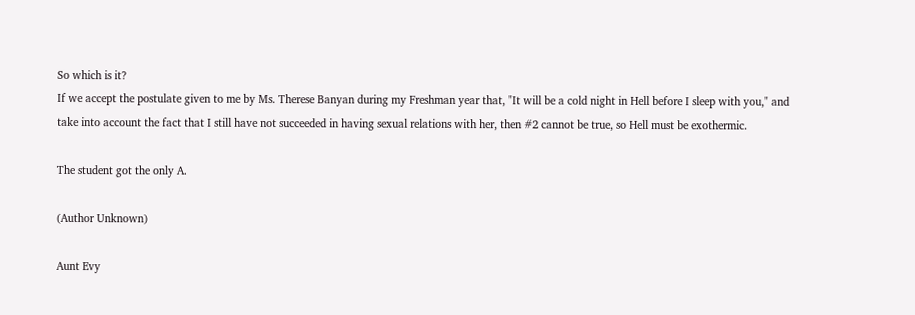So which is it?
If we accept the postulate given to me by Ms. Therese Banyan during my Freshman year that, "It will be a cold night in Hell before I sleep with you," and take into account the fact that I still have not succeeded in having sexual relations with her, then #2 cannot be true, so Hell must be exothermic.

The student got the only A.

(Author Unknown)

Aunt Evy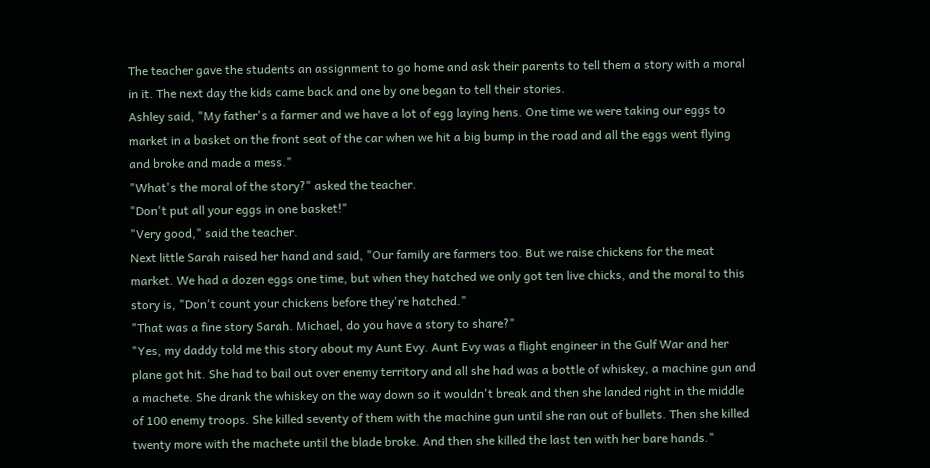The teacher gave the students an assignment to go home and ask their parents to tell them a story with a moral in it. The next day the kids came back and one by one began to tell their stories.
Ashley said, "My father's a farmer and we have a lot of egg laying hens. One time we were taking our eggs to market in a basket on the front seat of the car when we hit a big bump in the road and all the eggs went flying and broke and made a mess."
"What's the moral of the story?" asked the teacher.
"Don't put all your eggs in one basket!"
"Very good," said the teacher.
Next little Sarah raised her hand and said, "Our family are farmers too. But we raise chickens for the meat market. We had a dozen eggs one time, but when they hatched we only got ten live chicks, and the moral to this story is, "Don't count your chickens before they're hatched."
"That was a fine story Sarah. Michael, do you have a story to share?"
"Yes, my daddy told me this story about my Aunt Evy. Aunt Evy was a flight engineer in the Gulf War and her plane got hit. She had to bail out over enemy territory and all she had was a bottle of whiskey, a machine gun and a machete. She drank the whiskey on the way down so it wouldn't break and then she landed right in the middle of 100 enemy troops. She killed seventy of them with the machine gun until she ran out of bullets. Then she killed twenty more with the machete until the blade broke. And then she killed the last ten with her bare hands."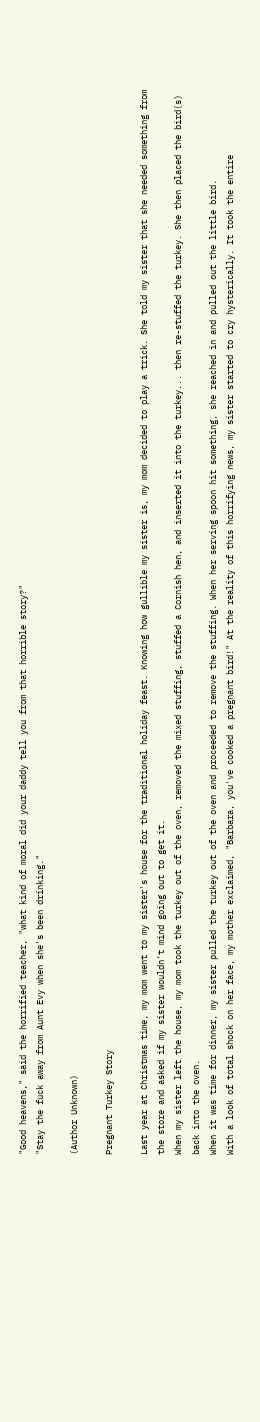"Good heavens," said the horrified teacher, "what kind of moral did your daddy tell you from that horrible story?"
"Stay the fuck away from Aunt Evy when she's been drinking."

(Author Unknown)

Pregnant Turkey Story

Last year at Christmas time, my mom went to my sister's house for the traditional holiday feast. Knowing how gullible my sister is, my mom decided to play a trick. She told my sister that she needed something from the store and asked if my sister wouldn't mind going out to get it.
When my sister left the house, my mom took the turkey out of the oven, removed the mixed stuffing, stuffed a Cornish hen, and inserted it into the turkey... then re-stuffed the turkey. She then placed the bird(s) back into the oven.
When it was time for dinner, my sister pulled the turkey out of the oven and proceeded to remove the stuffing. When her serving spoon hit something, she reached in and pulled out the little bird.
With a look of total shock on her face, my mother exclaimed, "Barbara, you've cooked a pregnant bird!" At the reality of this horrifying news, my sister started to cry hysterically. It took the entire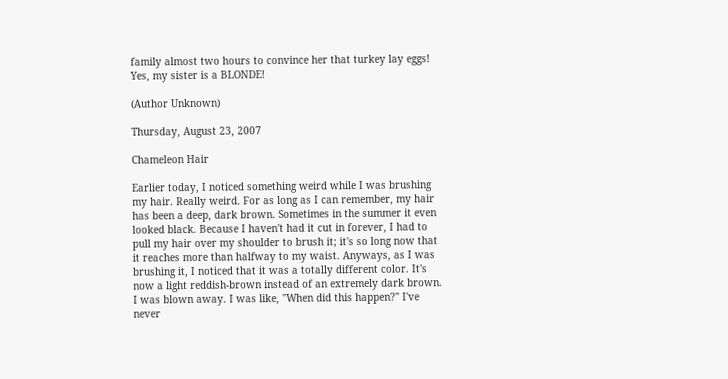family almost two hours to convince her that turkey lay eggs!
Yes, my sister is a BLONDE!

(Author Unknown)

Thursday, August 23, 2007

Chameleon Hair

Earlier today, I noticed something weird while I was brushing my hair. Really weird. For as long as I can remember, my hair has been a deep, dark brown. Sometimes in the summer it even looked black. Because I haven't had it cut in forever, I had to pull my hair over my shoulder to brush it; it's so long now that it reaches more than halfway to my waist. Anyways, as I was brushing it, I noticed that it was a totally different color. It's now a light reddish-brown instead of an extremely dark brown. I was blown away. I was like, "When did this happen?" I've never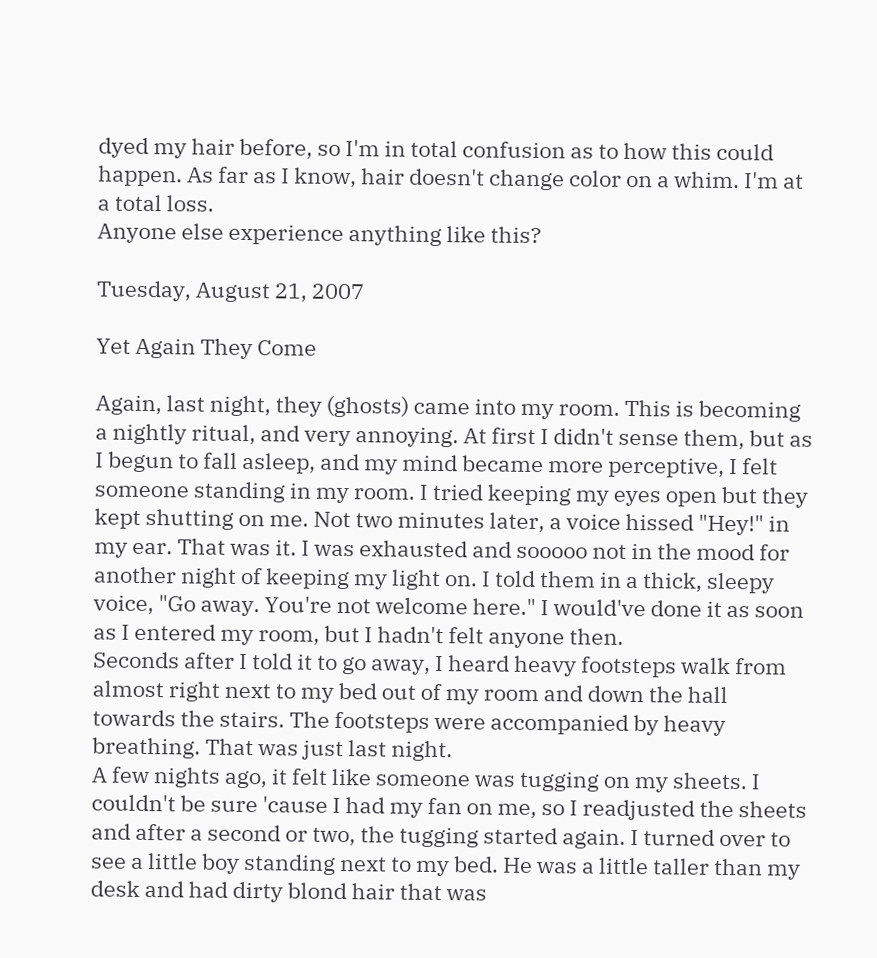dyed my hair before, so I'm in total confusion as to how this could happen. As far as I know, hair doesn't change color on a whim. I'm at a total loss.
Anyone else experience anything like this?

Tuesday, August 21, 2007

Yet Again They Come

Again, last night, they (ghosts) came into my room. This is becoming a nightly ritual, and very annoying. At first I didn't sense them, but as I begun to fall asleep, and my mind became more perceptive, I felt someone standing in my room. I tried keeping my eyes open but they kept shutting on me. Not two minutes later, a voice hissed "Hey!" in my ear. That was it. I was exhausted and sooooo not in the mood for another night of keeping my light on. I told them in a thick, sleepy voice, "Go away. You're not welcome here." I would've done it as soon as I entered my room, but I hadn't felt anyone then.
Seconds after I told it to go away, I heard heavy footsteps walk from almost right next to my bed out of my room and down the hall towards the stairs. The footsteps were accompanied by heavy breathing. That was just last night.
A few nights ago, it felt like someone was tugging on my sheets. I couldn't be sure 'cause I had my fan on me, so I readjusted the sheets and after a second or two, the tugging started again. I turned over to see a little boy standing next to my bed. He was a little taller than my desk and had dirty blond hair that was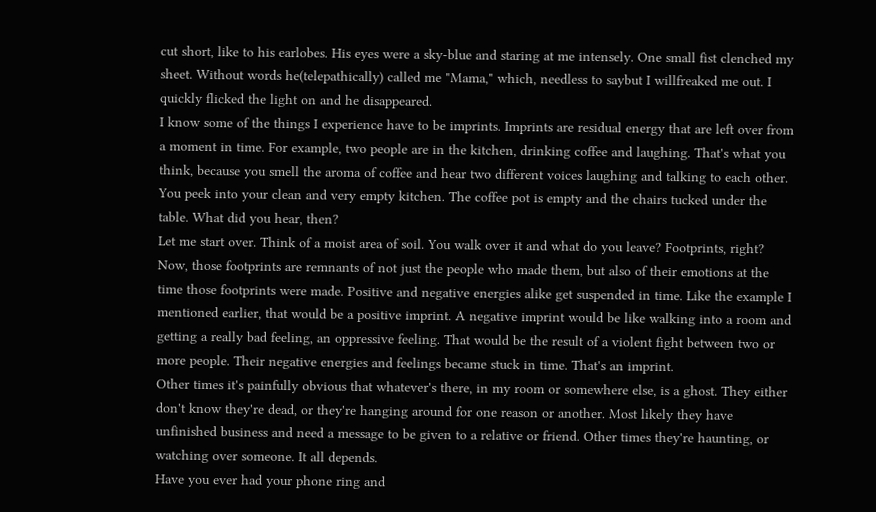cut short, like to his earlobes. His eyes were a sky-blue and staring at me intensely. One small fist clenched my sheet. Without words he(telepathically) called me "Mama," which, needless to saybut I willfreaked me out. I quickly flicked the light on and he disappeared.
I know some of the things I experience have to be imprints. Imprints are residual energy that are left over from a moment in time. For example, two people are in the kitchen, drinking coffee and laughing. That's what you think, because you smell the aroma of coffee and hear two different voices laughing and talking to each other. You peek into your clean and very empty kitchen. The coffee pot is empty and the chairs tucked under the table. What did you hear, then?
Let me start over. Think of a moist area of soil. You walk over it and what do you leave? Footprints, right? Now, those footprints are remnants of not just the people who made them, but also of their emotions at the time those footprints were made. Positive and negative energies alike get suspended in time. Like the example I mentioned earlier, that would be a positive imprint. A negative imprint would be like walking into a room and getting a really bad feeling, an oppressive feeling. That would be the result of a violent fight between two or more people. Their negative energies and feelings became stuck in time. That's an imprint.
Other times it's painfully obvious that whatever's there, in my room or somewhere else, is a ghost. They either don't know they're dead, or they're hanging around for one reason or another. Most likely they have unfinished business and need a message to be given to a relative or friend. Other times they're haunting, or watching over someone. It all depends.
Have you ever had your phone ring and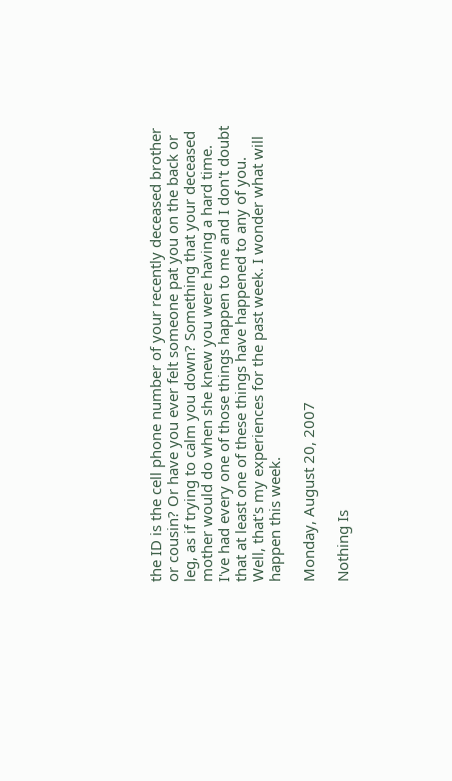the ID is the cell phone number of your recently deceased brother or cousin? Or have you ever felt someone pat you on the back or leg, as if trying to calm you down? Something that your deceased mother would do when she knew you were having a hard time.
I've had every one of those things happen to me and I don't doubt that at least one of these things have happened to any of you. Well, that's my experiences for the past week. I wonder what will happen this week.

Monday, August 20, 2007

Nothing Is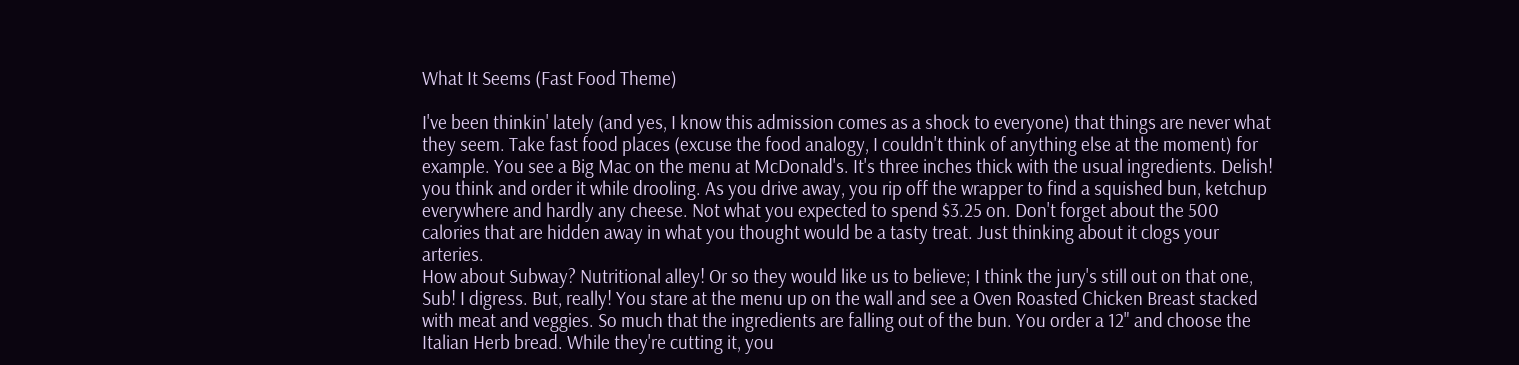What It Seems (Fast Food Theme)

I've been thinkin' lately (and yes, I know this admission comes as a shock to everyone) that things are never what they seem. Take fast food places (excuse the food analogy, I couldn't think of anything else at the moment) for example. You see a Big Mac on the menu at McDonald's. It's three inches thick with the usual ingredients. Delish! you think and order it while drooling. As you drive away, you rip off the wrapper to find a squished bun, ketchup everywhere and hardly any cheese. Not what you expected to spend $3.25 on. Don't forget about the 500 calories that are hidden away in what you thought would be a tasty treat. Just thinking about it clogs your arteries.
How about Subway? Nutritional alley! Or so they would like us to believe; I think the jury's still out on that one, Sub! I digress. But, really! You stare at the menu up on the wall and see a Oven Roasted Chicken Breast stacked with meat and veggies. So much that the ingredients are falling out of the bun. You order a 12" and choose the Italian Herb bread. While they're cutting it, you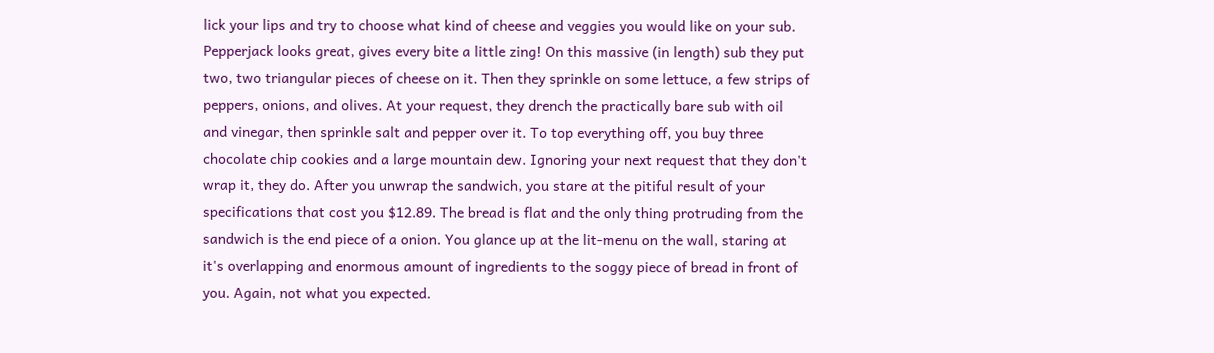lick your lips and try to choose what kind of cheese and veggies you would like on your sub. Pepperjack looks great, gives every bite a little zing! On this massive (in length) sub they put two, two triangular pieces of cheese on it. Then they sprinkle on some lettuce, a few strips of peppers, onions, and olives. At your request, they drench the practically bare sub with oil and vinegar, then sprinkle salt and pepper over it. To top everything off, you buy three chocolate chip cookies and a large mountain dew. Ignoring your next request that they don't wrap it, they do. After you unwrap the sandwich, you stare at the pitiful result of your specifications that cost you $12.89. The bread is flat and the only thing protruding from the sandwich is the end piece of a onion. You glance up at the lit-menu on the wall, staring at it's overlapping and enormous amount of ingredients to the soggy piece of bread in front of you. Again, not what you expected.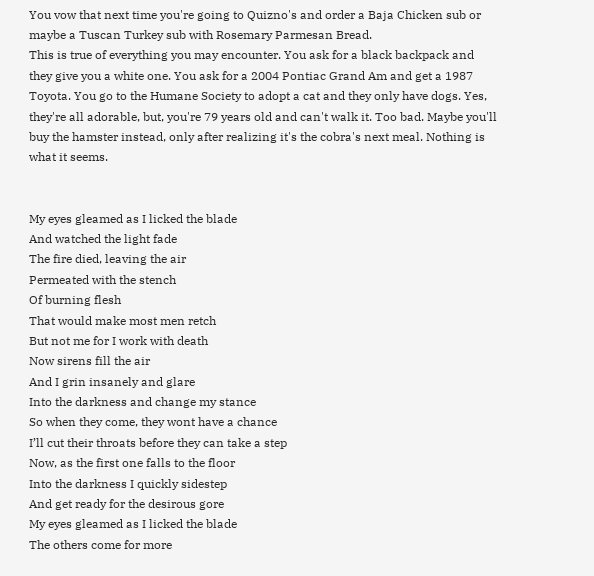You vow that next time you're going to Quizno's and order a Baja Chicken sub or maybe a Tuscan Turkey sub with Rosemary Parmesan Bread.
This is true of everything you may encounter. You ask for a black backpack and they give you a white one. You ask for a 2004 Pontiac Grand Am and get a 1987 Toyota. You go to the Humane Society to adopt a cat and they only have dogs. Yes, they're all adorable, but, you're 79 years old and can't walk it. Too bad. Maybe you'll buy the hamster instead, only after realizing it's the cobra's next meal. Nothing is what it seems.


My eyes gleamed as I licked the blade
And watched the light fade
The fire died, leaving the air
Permeated with the stench
Of burning flesh
That would make most men retch
But not me for I work with death
Now sirens fill the air
And I grin insanely and glare
Into the darkness and change my stance
So when they come, they wont have a chance
I’ll cut their throats before they can take a step
Now, as the first one falls to the floor
Into the darkness I quickly sidestep
And get ready for the desirous gore
My eyes gleamed as I licked the blade
The others come for more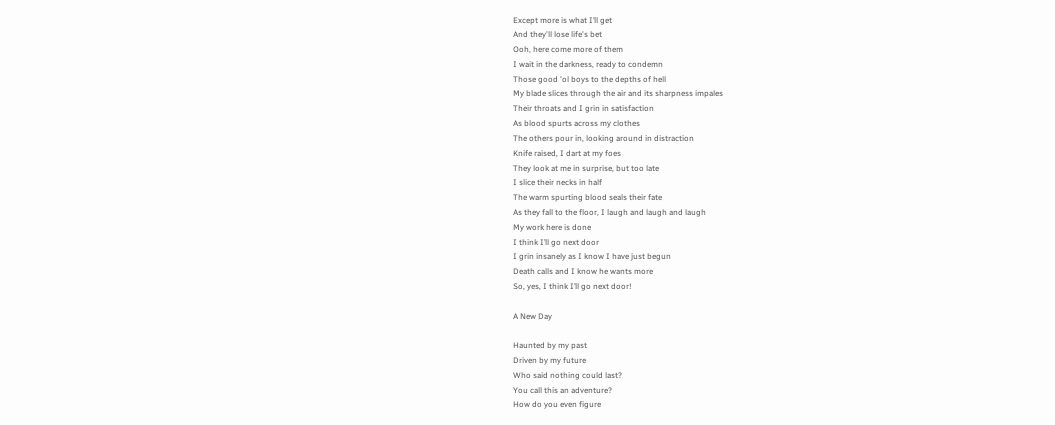Except more is what I’ll get
And they'll lose life's bet
Ooh, here come more of them
I wait in the darkness, ready to condemn
Those good 'ol boys to the depths of hell
My blade slices through the air and its sharpness impales
Their throats and I grin in satisfaction
As blood spurts across my clothes
The others pour in, looking around in distraction
Knife raised, I dart at my foes
They look at me in surprise, but too late
I slice their necks in half
The warm spurting blood seals their fate
As they fall to the floor, I laugh and laugh and laugh
My work here is done
I think I’ll go next door
I grin insanely as I know I have just begun
Death calls and I know he wants more
So, yes, I think I’ll go next door!

A New Day

Haunted by my past
Driven by my future
Who said nothing could last?
You call this an adventure?
How do you even figure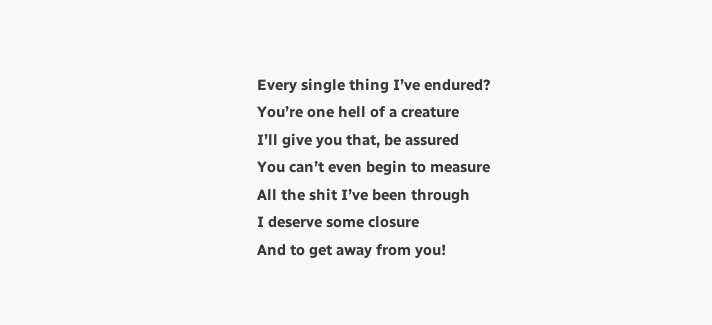Every single thing I’ve endured?
You’re one hell of a creature
I’ll give you that, be assured
You can’t even begin to measure
All the shit I’ve been through
I deserve some closure
And to get away from you!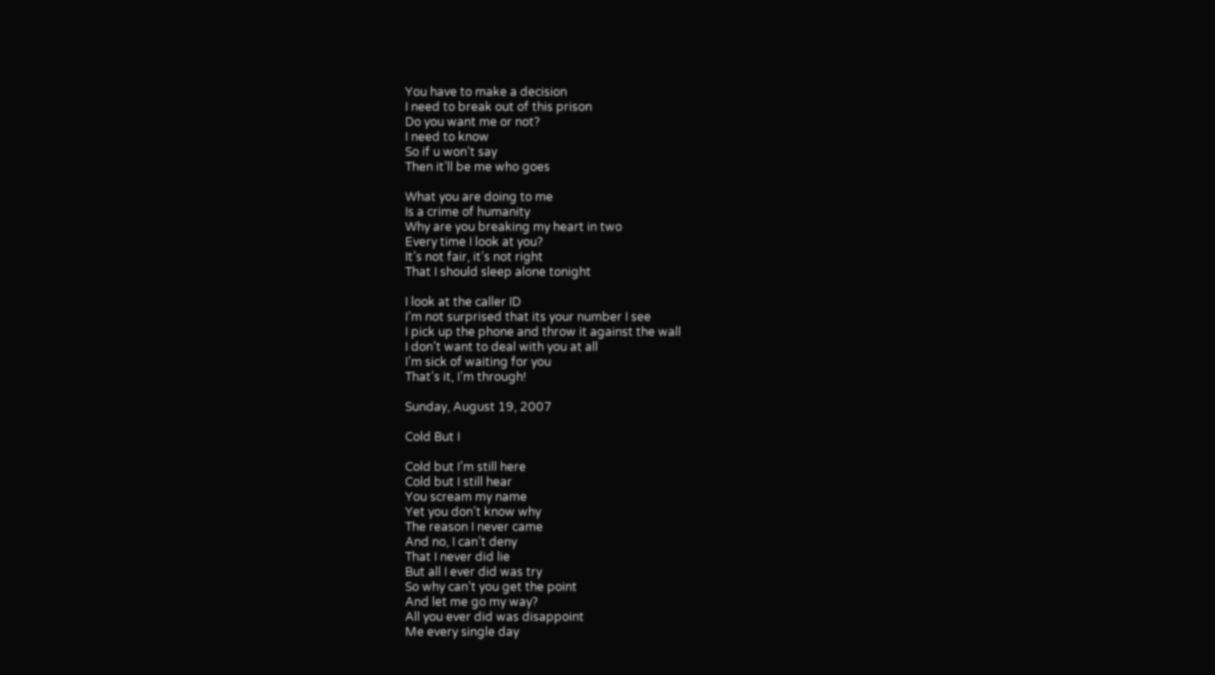You have to make a decision
I need to break out of this prison
Do you want me or not?
I need to know
So if u won’t say
Then it’ll be me who goes

What you are doing to me
Is a crime of humanity
Why are you breaking my heart in two
Every time I look at you?
It’s not fair, it’s not right
That I should sleep alone tonight

I look at the caller ID
I’m not surprised that its your number I see
I pick up the phone and throw it against the wall
I don’t want to deal with you at all
I’m sick of waiting for you
That’s it, I’m through!

Sunday, August 19, 2007

Cold But I

Cold but I’m still here
Cold but I still hear
You scream my name
Yet you don’t know why
The reason I never came
And no, I can’t deny
That I never did lie
But all I ever did was try
So why can’t you get the point
And let me go my way?
All you ever did was disappoint
Me every single day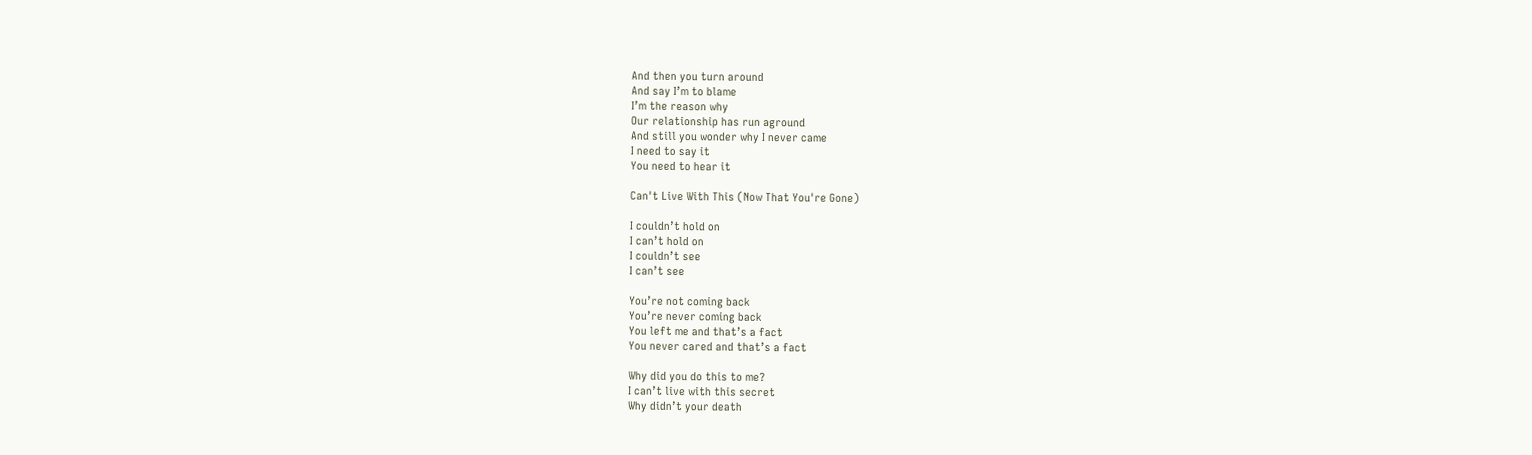And then you turn around
And say I’m to blame
I’m the reason why
Our relationship has run aground
And still you wonder why I never came
I need to say it
You need to hear it

Can't Live With This (Now That You're Gone)

I couldn’t hold on
I can’t hold on
I couldn’t see
I can’t see

You’re not coming back
You’re never coming back
You left me and that’s a fact
You never cared and that’s a fact

Why did you do this to me?
I can’t live with this secret
Why didn’t your death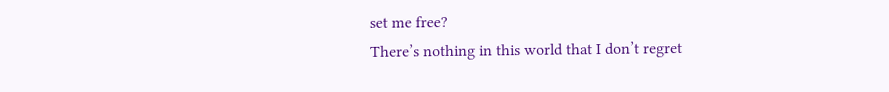set me free?
There’s nothing in this world that I don’t regret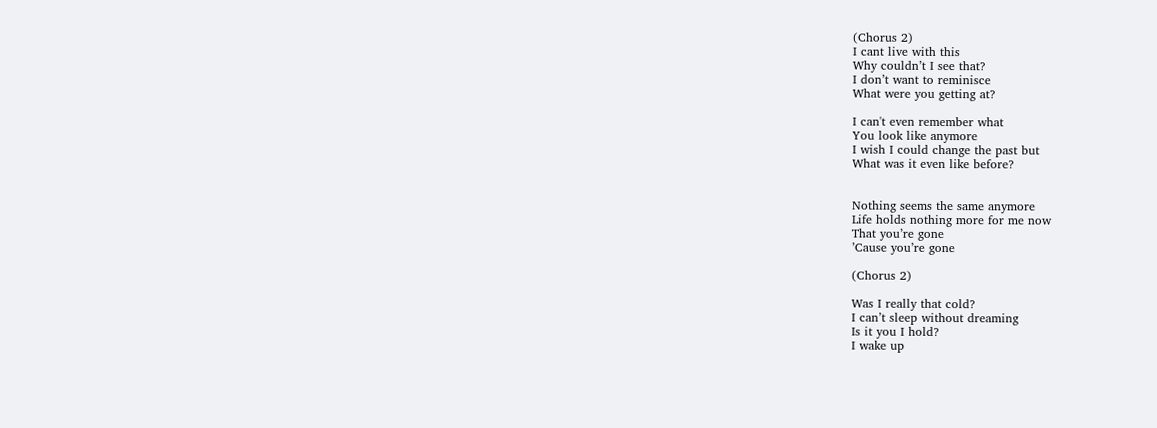(Chorus 2)
I cant live with this
Why couldn’t I see that?
I don’t want to reminisce
What were you getting at?

I can't even remember what
You look like anymore
I wish I could change the past but
What was it even like before?


Nothing seems the same anymore
Life holds nothing more for me now
That you’re gone
’Cause you’re gone

(Chorus 2)

Was I really that cold?
I can’t sleep without dreaming
Is it you I hold?
I wake up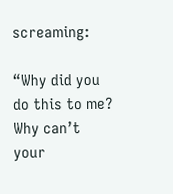screaming:

“Why did you do this to me?
Why can’t your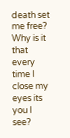death set me free?
Why is it that every time I close my eyes its you I see?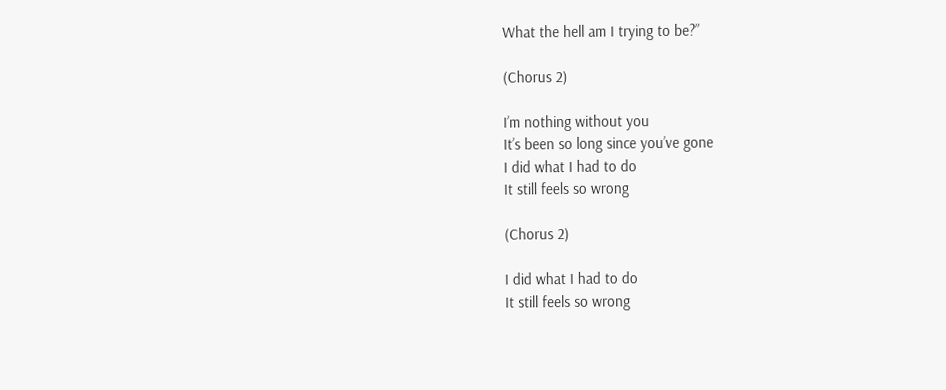What the hell am I trying to be?”

(Chorus 2)

I’m nothing without you
It’s been so long since you’ve gone
I did what I had to do
It still feels so wrong

(Chorus 2)

I did what I had to do
It still feels so wrong